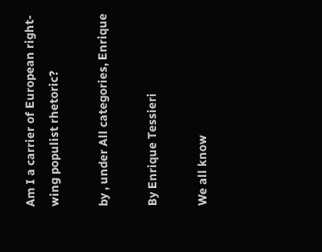Am I a carrier of European right-wing populist rhetoric?

by , under All categories, Enrique

By Enrique Tessieri

We all know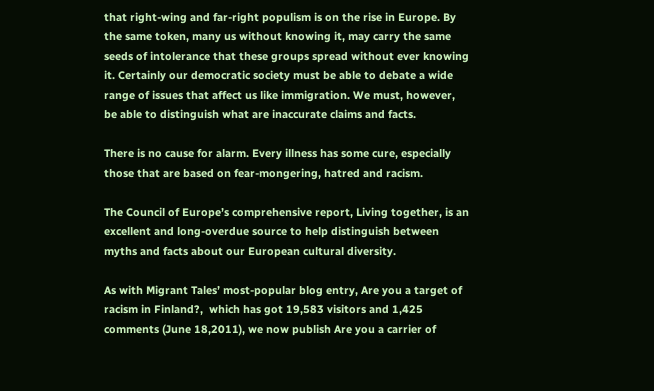that right-wing and far-right populism is on the rise in Europe. By the same token, many us without knowing it, may carry the same seeds of intolerance that these groups spread without ever knowing it. Certainly our democratic society must be able to debate a wide range of issues that affect us like immigration. We must, however, be able to distinguish what are inaccurate claims and facts.

There is no cause for alarm. Every illness has some cure, especially those that are based on fear-mongering, hatred and racism.

The Council of Europe’s comprehensive report, Living together, is an excellent and long-overdue source to help distinguish between myths and facts about our European cultural diversity.

As with Migrant Tales’ most-popular blog entry, Are you a target of racism in Finland?,  which has got 19,583 visitors and 1,425 comments (June 18,2011), we now publish Are you a carrier of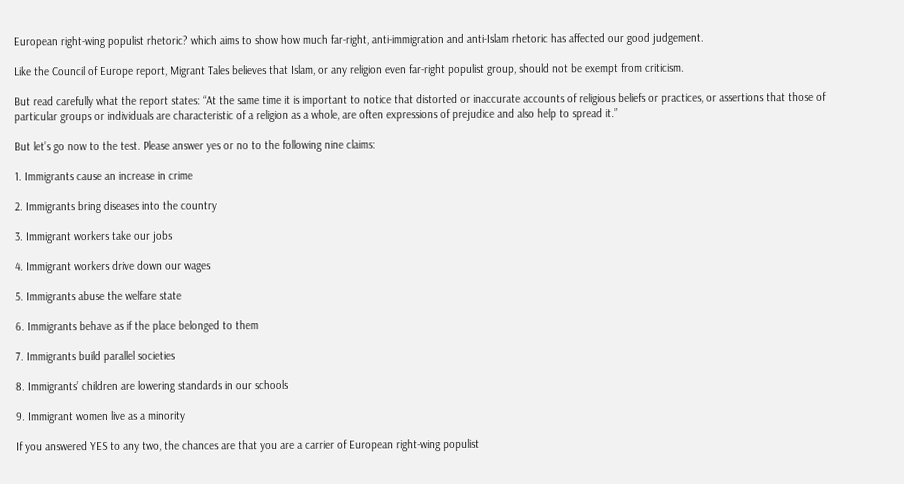European right-wing populist rhetoric? which aims to show how much far-right, anti-immigration and anti-Islam rhetoric has affected our good judgement.

Like the Council of Europe report, Migrant Tales believes that Islam, or any religion even far-right populist group, should not be exempt from criticism.

But read carefully what the report states: “At the same time it is important to notice that distorted or inaccurate accounts of religious beliefs or practices, or assertions that those of particular groups or individuals are characteristic of a religion as a whole, are often expressions of prejudice and also help to spread it.”

But let’s go now to the test. Please answer yes or no to the following nine claims:

1. Immigrants cause an increase in crime

2. Immigrants bring diseases into the country

3. Immigrant workers take our jobs

4. Immigrant workers drive down our wages

5. Immigrants abuse the welfare state

6. Immigrants behave as if the place belonged to them

7. Immigrants build parallel societies

8. Immigrants’ children are lowering standards in our schools

9. Immigrant women live as a minority

If you answered YES to any two, the chances are that you are a carrier of European right-wing populist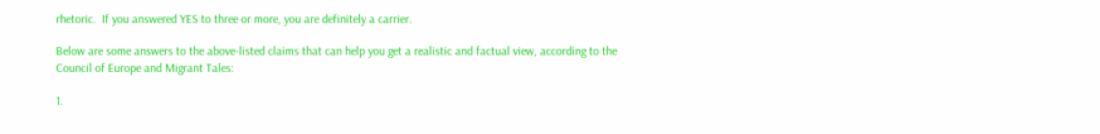rhetoric.  If you answered YES to three or more, you are definitely a carrier.

Below are some answers to the above-listed claims that can help you get a realistic and factual view, according to the Council of Europe and Migrant Tales:

1.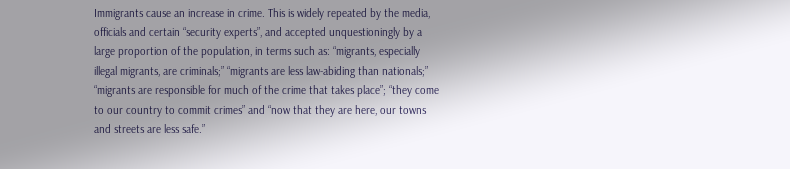Immigrants cause an increase in crime. This is widely repeated by the media, officials and certain “security experts”, and accepted unquestioningly by a large proportion of the population, in terms such as: “migrants, especially illegal migrants, are criminals;” “migrants are less law-abiding than nationals;” “migrants are responsible for much of the crime that takes place”; “they come to our country to commit crimes” and “now that they are here, our towns and streets are less safe.”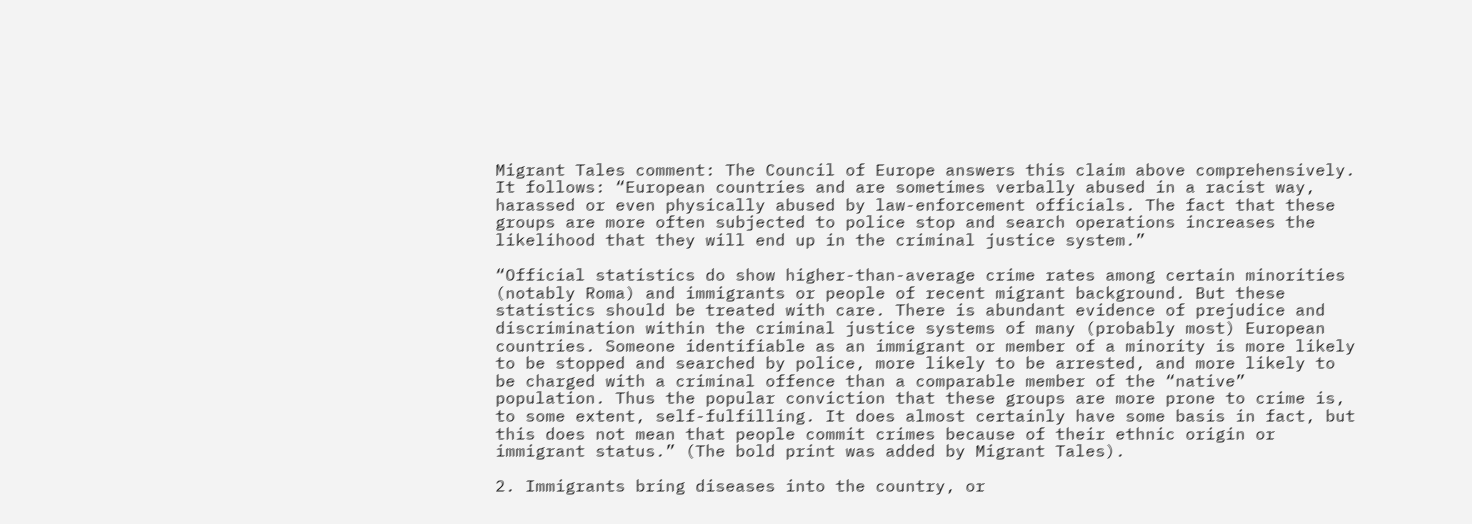Migrant Tales comment: The Council of Europe answers this claim above comprehensively. It follows: “European countries and are sometimes verbally abused in a racist way, harassed or even physically abused by law-enforcement officials. The fact that these groups are more often subjected to police stop and search operations increases the likelihood that they will end up in the criminal justice system.”

“Official statistics do show higher-than-average crime rates among certain minorities (notably Roma) and immigrants or people of recent migrant background. But these statistics should be treated with care. There is abundant evidence of prejudice and discrimination within the criminal justice systems of many (probably most) European countries. Someone identifiable as an immigrant or member of a minority is more likely to be stopped and searched by police, more likely to be arrested, and more likely to be charged with a criminal offence than a comparable member of the “native” population. Thus the popular conviction that these groups are more prone to crime is, to some extent, self-fulfilling. It does almost certainly have some basis in fact, but this does not mean that people commit crimes because of their ethnic origin or immigrant status.” (The bold print was added by Migrant Tales).

2. Immigrants bring diseases into the country, or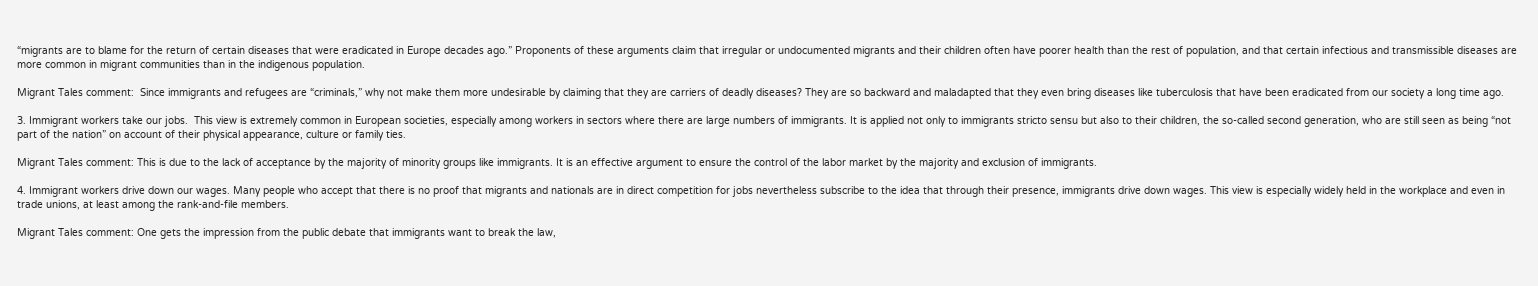“migrants are to blame for the return of certain diseases that were eradicated in Europe decades ago.” Proponents of these arguments claim that irregular or undocumented migrants and their children often have poorer health than the rest of population, and that certain infectious and transmissible diseases are more common in migrant communities than in the indigenous population.

Migrant Tales comment:  Since immigrants and refugees are “criminals,” why not make them more undesirable by claiming that they are carriers of deadly diseases? They are so backward and maladapted that they even bring diseases like tuberculosis that have been eradicated from our society a long time ago.

3. Immigrant workers take our jobs.  This view is extremely common in European societies, especially among workers in sectors where there are large numbers of immigrants. It is applied not only to immigrants stricto sensu but also to their children, the so-called second generation, who are still seen as being “not part of the nation” on account of their physical appearance, culture or family ties.

Migrant Tales comment: This is due to the lack of acceptance by the majority of minority groups like immigrants. It is an effective argument to ensure the control of the labor market by the majority and exclusion of immigrants.

4. Immigrant workers drive down our wages. Many people who accept that there is no proof that migrants and nationals are in direct competition for jobs nevertheless subscribe to the idea that through their presence, immigrants drive down wages. This view is especially widely held in the workplace and even in trade unions, at least among the rank-and-file members.

Migrant Tales comment: One gets the impression from the public debate that immigrants want to break the law,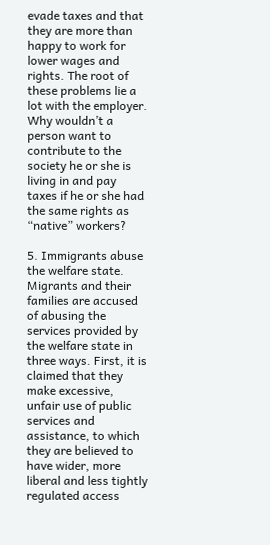evade taxes and that they are more than happy to work for lower wages and rights. The root of these problems lie a lot with the employer. Why wouldn’t a person want to contribute to the society he or she is living in and pay taxes if he or she had the same rights as “native” workers?

5. Immigrants abuse the welfare state. Migrants and their families are accused of abusing the services provided by the welfare state in three ways. First, it is claimed that they make excessive, unfair use of public services and assistance, to which they are believed to have wider, more liberal and less tightly regulated access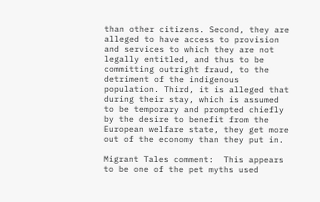than other citizens. Second, they are alleged to have access to provision and services to which they are not legally entitled, and thus to be committing outright fraud, to the detriment of the indigenous population. Third, it is alleged that during their stay, which is assumed to be temporary and prompted chiefly by the desire to benefit from the European welfare state, they get more out of the economy than they put in.

Migrant Tales comment:  This appears to be one of the pet myths used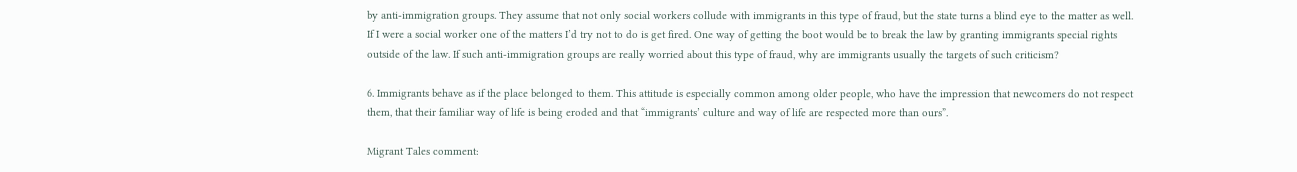by anti-immigration groups. They assume that not only social workers collude with immigrants in this type of fraud, but the state turns a blind eye to the matter as well. If I were a social worker one of the matters I’d try not to do is get fired. One way of getting the boot would be to break the law by granting immigrants special rights outside of the law. If such anti-immigration groups are really worried about this type of fraud, why are immigrants usually the targets of such criticism?

6. Immigrants behave as if the place belonged to them. This attitude is especially common among older people, who have the impression that newcomers do not respect them, that their familiar way of life is being eroded and that “immigrants’ culture and way of life are respected more than ours”.

Migrant Tales comment: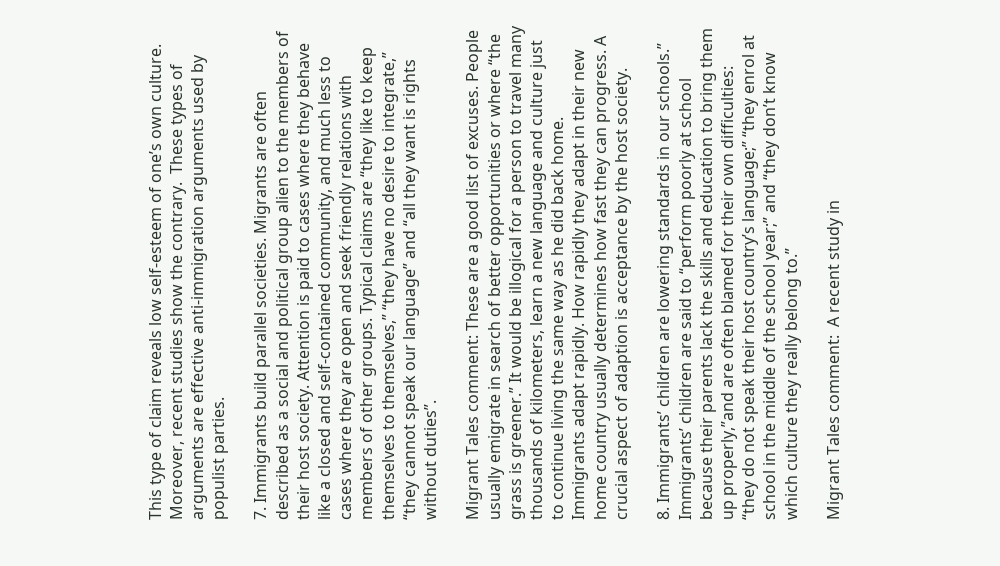This type of claim reveals low self-esteem of one’s own culture.  Moreover, recent studies show the contrary.  These types of arguments are effective anti-immigration arguments used by populist parties.

7. Immigrants build parallel societies. Migrants are often described as a social and political group alien to the members of their host society. Attention is paid to cases where they behave like a closed and self-contained community, and much less to cases where they are open and seek friendly relations with members of other groups. Typical claims are “they like to keep themselves to themselves,” “they have no desire to integrate,” “they cannot speak our language” and “all they want is rights without duties”.

Migrant Tales comment: These are a good list of excuses. People usually emigrate in search of better opportunities or where “the grass is greener.” It would be illogical for a person to travel many thousands of kilometers, learn a new language and culture just to continue living the same way as he did back home. Immigrants adapt rapidly. How rapidly they adapt in their new home country usually determines how fast they can progress. A crucial aspect of adaption is acceptance by the host society.

8. Immigrants’ children are lowering standards in our schools.” Immigrants’ children are said to “perform poorly at school because their parents lack the skills and education to bring them up properly,”and are often blamed for their own difficulties: “they do not speak their host country’s language;” “they enrol at school in the middle of the school year;” and “they don’t know which culture they really belong to.”

Migrant Tales comment:  A recent study in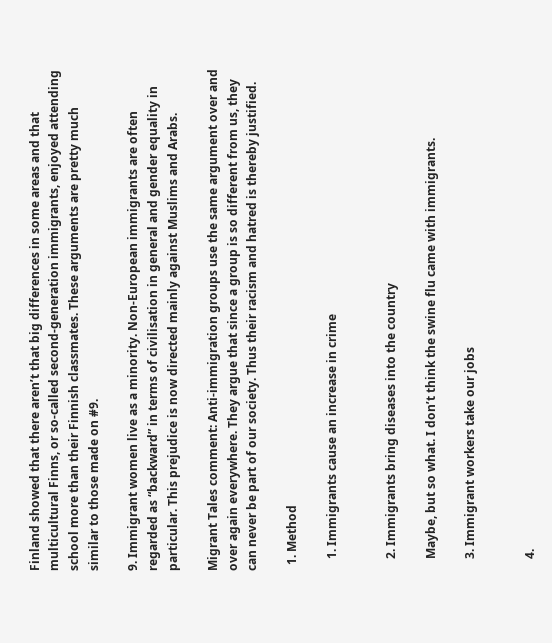Finland showed that there aren’t that big differences in some areas and that multicultural Finns, or so-called second-generation immigrants, enjoyed attending school more than their Finnish classmates. These arguments are pretty much similar to those made on #9.

9. Immigrant women live as a minority. Non-European immigrants are often regarded as “backward” in terms of civilisation in general and gender equality in particular. This prejudice is now directed mainly against Muslims and Arabs.

Migrant Tales comment: Anti-immigration groups use the same argument over and over again everywhere. They argue that since a group is so different from us, they can never be part of our society. Thus their racism and hatred is thereby justified.

  1. Method

    1. Immigrants cause an increase in crime


    2. Immigrants bring diseases into the country

    Maybe, but so what. I don’t think the swine flu came with immigrants.

    3. Immigrant workers take our jobs


    4.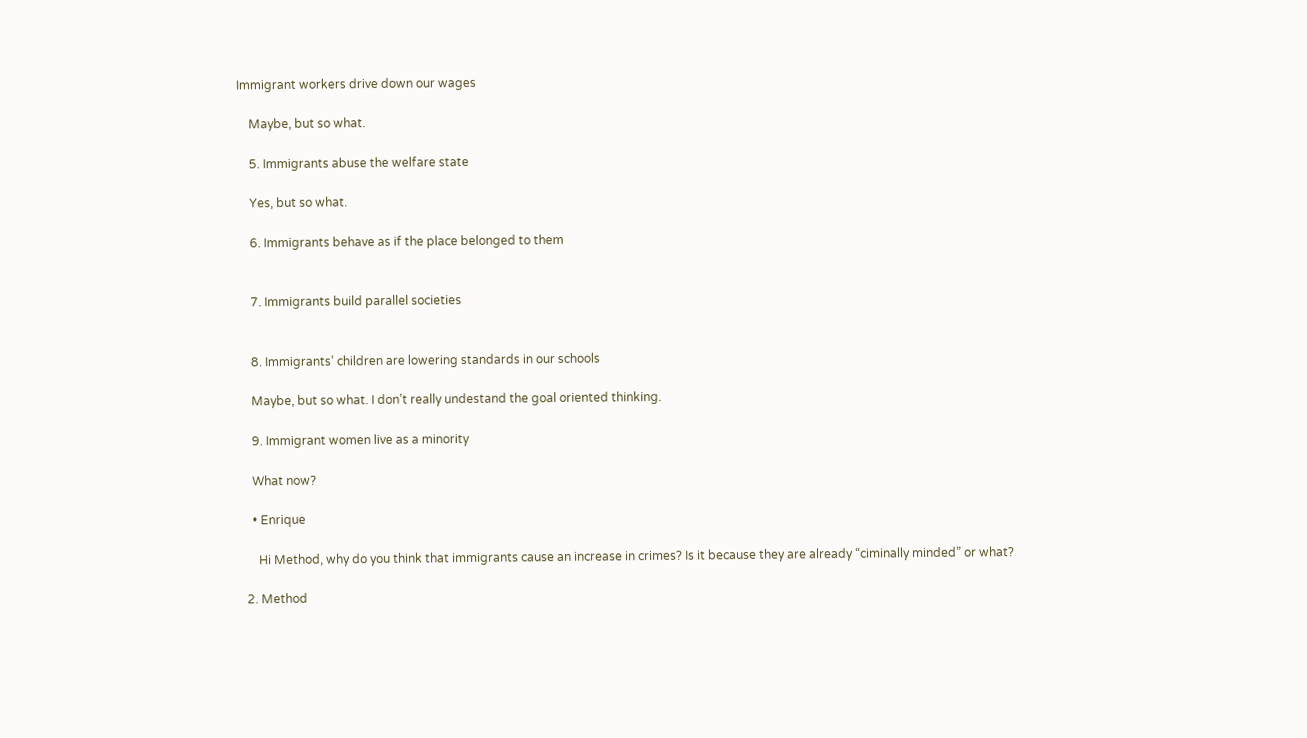Immigrant workers drive down our wages

    Maybe, but so what.

    5. Immigrants abuse the welfare state

    Yes, but so what.

    6. Immigrants behave as if the place belonged to them


    7. Immigrants build parallel societies


    8. Immigrants’ children are lowering standards in our schools

    Maybe, but so what. I don’t really undestand the goal oriented thinking.

    9. Immigrant women live as a minority

    What now?

    • Enrique

      Hi Method, why do you think that immigrants cause an increase in crimes? Is it because they are already “ciminally minded” or what?

  2. Method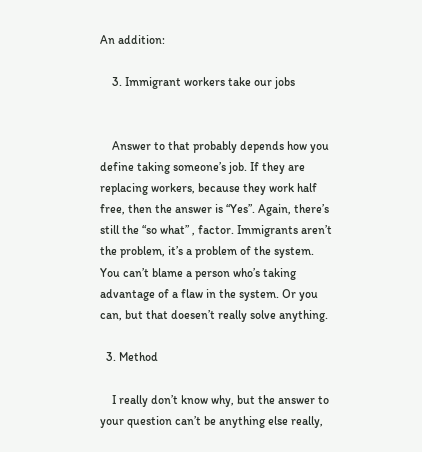An addition:

    3. Immigrant workers take our jobs


    Answer to that probably depends how you define taking someone’s job. If they are replacing workers, because they work half free, then the answer is “Yes”. Again, there’s still the “so what” , factor. Immigrants aren’t the problem, it’s a problem of the system. You can’t blame a person who’s taking advantage of a flaw in the system. Or you can, but that doesen’t really solve anything.

  3. Method

    I really don’t know why, but the answer to your question can’t be anything else really,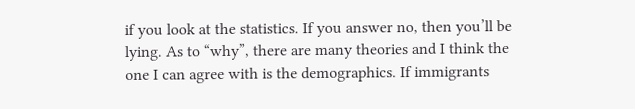if you look at the statistics. If you answer no, then you’ll be lying. As to “why”, there are many theories and I think the one I can agree with is the demographics. If immigrants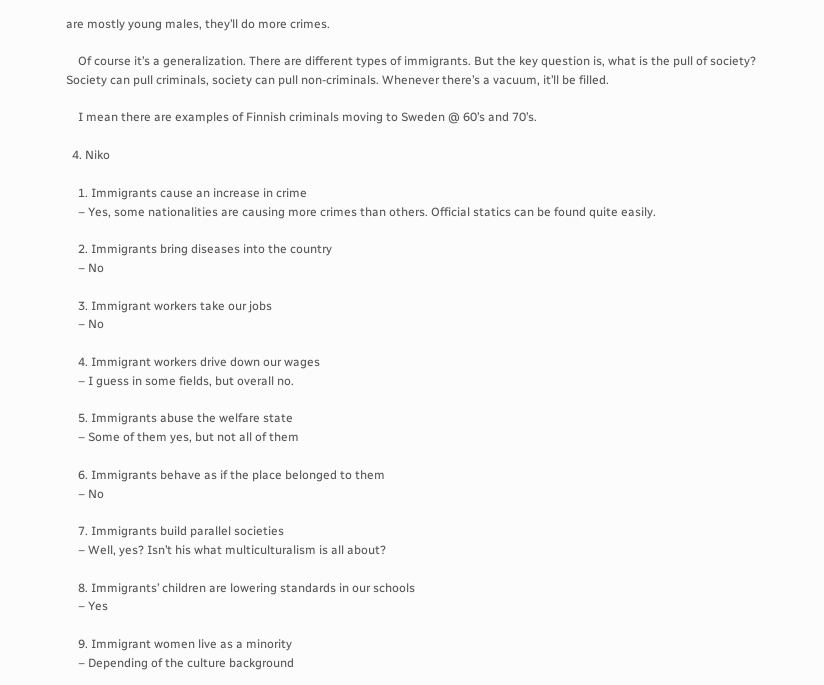are mostly young males, they’ll do more crimes.

    Of course it’s a generalization. There are different types of immigrants. But the key question is, what is the pull of society? Society can pull criminals, society can pull non-criminals. Whenever there’s a vacuum, it’ll be filled.

    I mean there are examples of Finnish criminals moving to Sweden @ 60’s and 70’s.

  4. Niko

    1. Immigrants cause an increase in crime
    – Yes, some nationalities are causing more crimes than others. Official statics can be found quite easily.

    2. Immigrants bring diseases into the country
    – No

    3. Immigrant workers take our jobs
    – No

    4. Immigrant workers drive down our wages
    – I guess in some fields, but overall no.

    5. Immigrants abuse the welfare state
    – Some of them yes, but not all of them

    6. Immigrants behave as if the place belonged to them
    – No

    7. Immigrants build parallel societies
    – Well, yes? Isn’t his what multiculturalism is all about?

    8. Immigrants’ children are lowering standards in our schools
    – Yes

    9. Immigrant women live as a minority
    – Depending of the culture background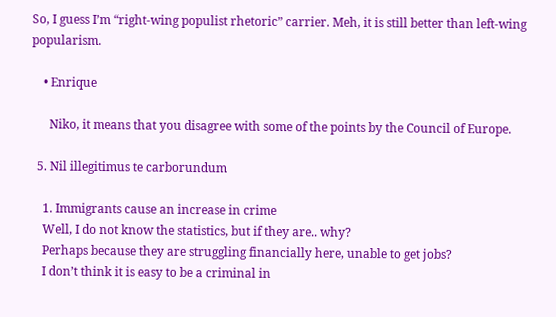So, I guess I’m “right-wing populist rhetoric” carrier. Meh, it is still better than left-wing popularism.

    • Enrique

      Niko, it means that you disagree with some of the points by the Council of Europe.

  5. Nil illegitimus te carborundum

    1. Immigrants cause an increase in crime
    Well, I do not know the statistics, but if they are.. why?
    Perhaps because they are struggling financially here, unable to get jobs?
    I don’t think it is easy to be a criminal in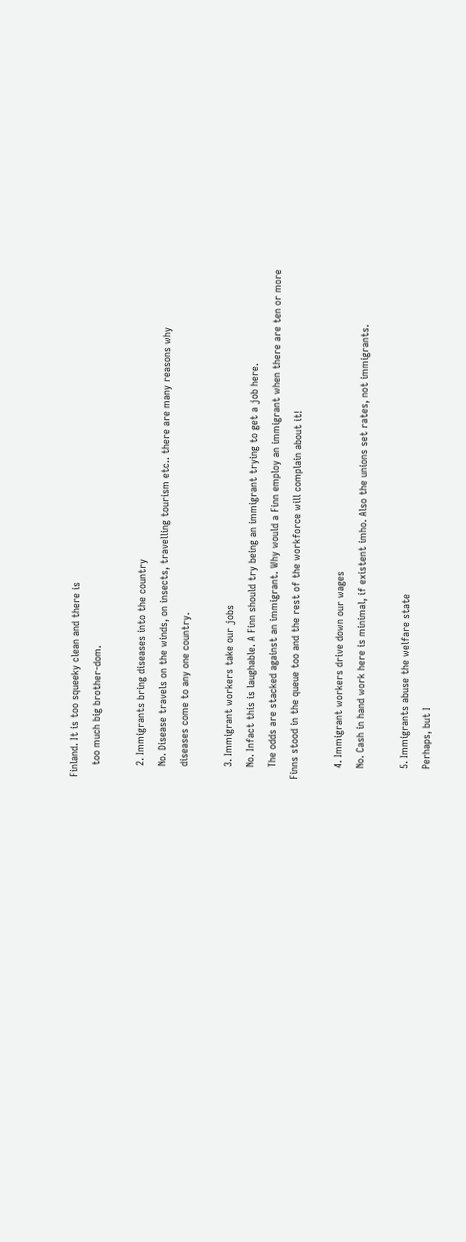Finland. It is too squeeky clean and there is
    too much big brother-dom.

    2. Immigrants bring diseases into the country
    No. Disease travels on the winds, on insects, travelling tourism etc.. there are many reasons why
    diseases come to any one country.

    3. Immigrant workers take our jobs
    No. Infact this is laughable. A Finn should try being an immigrant trying to get a job here.
    The odds are stacked against an immigrant. Why would a Finn employ an immigrant when there are ten or more Finns stood in the queue too and the rest of the workforce will complain about it!

    4. Immigrant workers drive down our wages
    No. Cash in hand work here is minimal, if existent imho. Also the unions set rates, not immigrants.

    5. Immigrants abuse the welfare state
    Perhaps, but I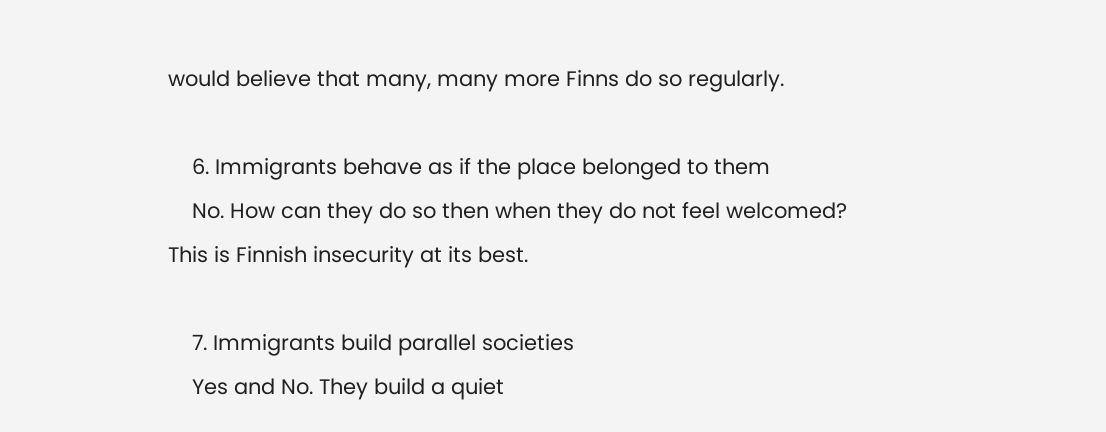would believe that many, many more Finns do so regularly.

    6. Immigrants behave as if the place belonged to them
    No. How can they do so then when they do not feel welcomed? This is Finnish insecurity at its best.

    7. Immigrants build parallel societies
    Yes and No. They build a quiet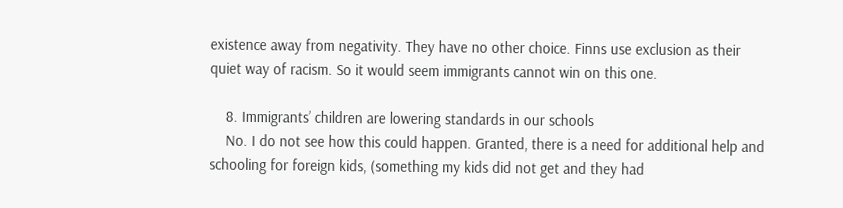existence away from negativity. They have no other choice. Finns use exclusion as their quiet way of racism. So it would seem immigrants cannot win on this one.

    8. Immigrants’ children are lowering standards in our schools
    No. I do not see how this could happen. Granted, there is a need for additional help and schooling for foreign kids, (something my kids did not get and they had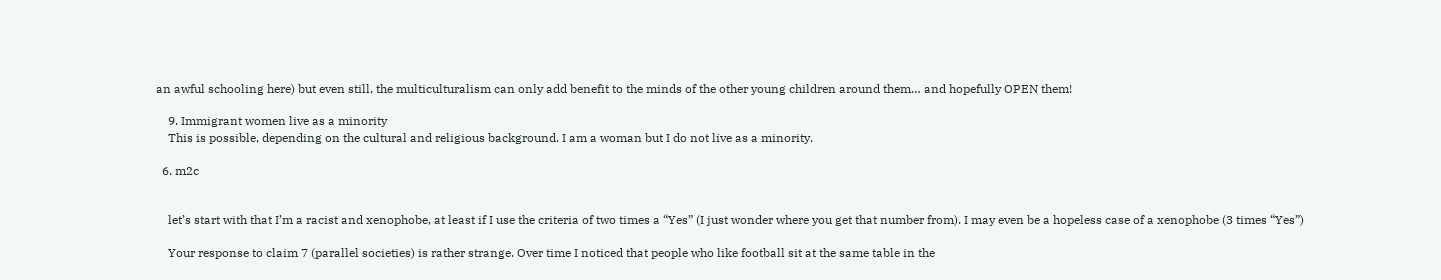an awful schooling here) but even still, the multiculturalism can only add benefit to the minds of the other young children around them… and hopefully OPEN them!

    9. Immigrant women live as a minority
    This is possible, depending on the cultural and religious background. I am a woman but I do not live as a minority.

  6. m2c


    let’s start with that I’m a racist and xenophobe, at least if I use the criteria of two times a “Yes” (I just wonder where you get that number from). I may even be a hopeless case of a xenophobe (3 times “Yes”)

    Your response to claim 7 (parallel societies) is rather strange. Over time I noticed that people who like football sit at the same table in the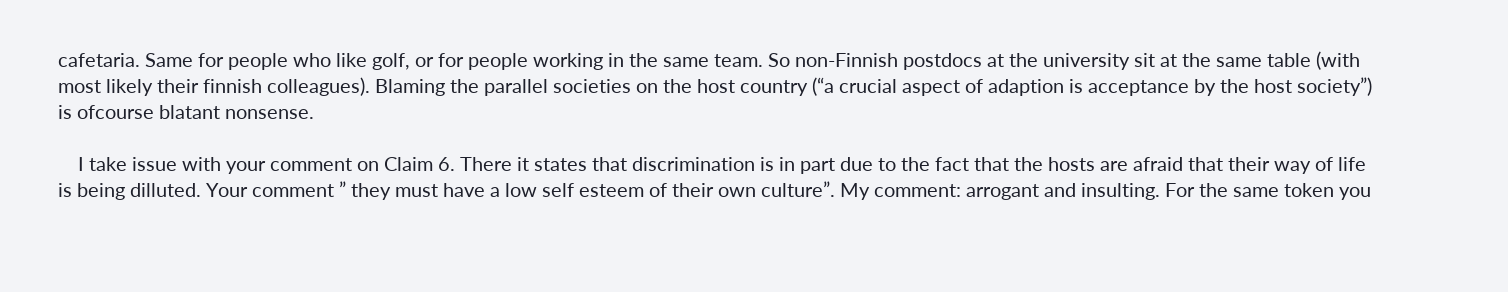cafetaria. Same for people who like golf, or for people working in the same team. So non-Finnish postdocs at the university sit at the same table (with most likely their finnish colleagues). Blaming the parallel societies on the host country (“a crucial aspect of adaption is acceptance by the host society”) is ofcourse blatant nonsense.

    I take issue with your comment on Claim 6. There it states that discrimination is in part due to the fact that the hosts are afraid that their way of life is being dilluted. Your comment ” they must have a low self esteem of their own culture”. My comment: arrogant and insulting. For the same token you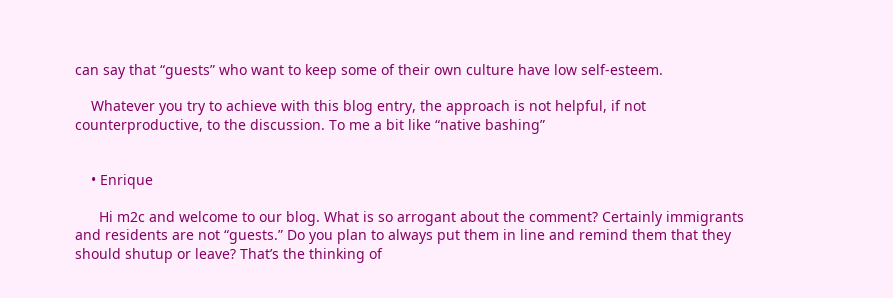can say that “guests” who want to keep some of their own culture have low self-esteem.

    Whatever you try to achieve with this blog entry, the approach is not helpful, if not counterproductive, to the discussion. To me a bit like “native bashing”


    • Enrique

      Hi m2c and welcome to our blog. What is so arrogant about the comment? Certainly immigrants and residents are not “guests.” Do you plan to always put them in line and remind them that they should shutup or leave? That’s the thinking of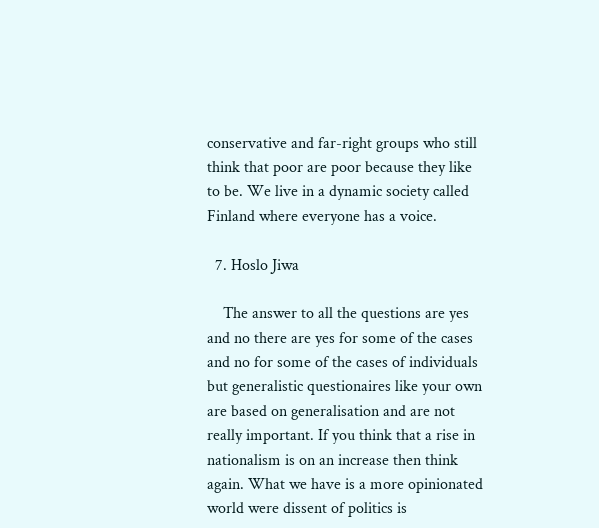conservative and far-right groups who still think that poor are poor because they like to be. We live in a dynamic society called Finland where everyone has a voice.

  7. Hoslo Jiwa

    The answer to all the questions are yes and no there are yes for some of the cases and no for some of the cases of individuals but generalistic questionaires like your own are based on generalisation and are not really important. If you think that a rise in nationalism is on an increase then think again. What we have is a more opinionated world were dissent of politics is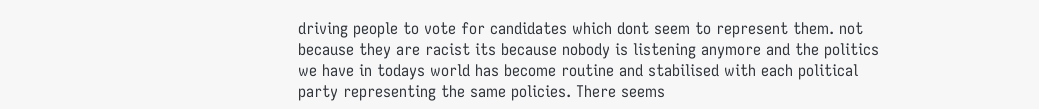driving people to vote for candidates which dont seem to represent them. not because they are racist its because nobody is listening anymore and the politics we have in todays world has become routine and stabilised with each political party representing the same policies. There seems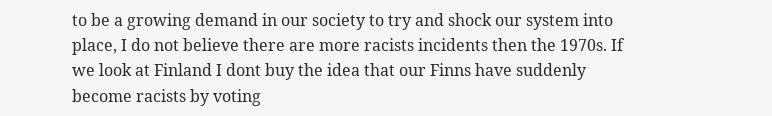to be a growing demand in our society to try and shock our system into place, I do not believe there are more racists incidents then the 1970s. If we look at Finland I dont buy the idea that our Finns have suddenly become racists by voting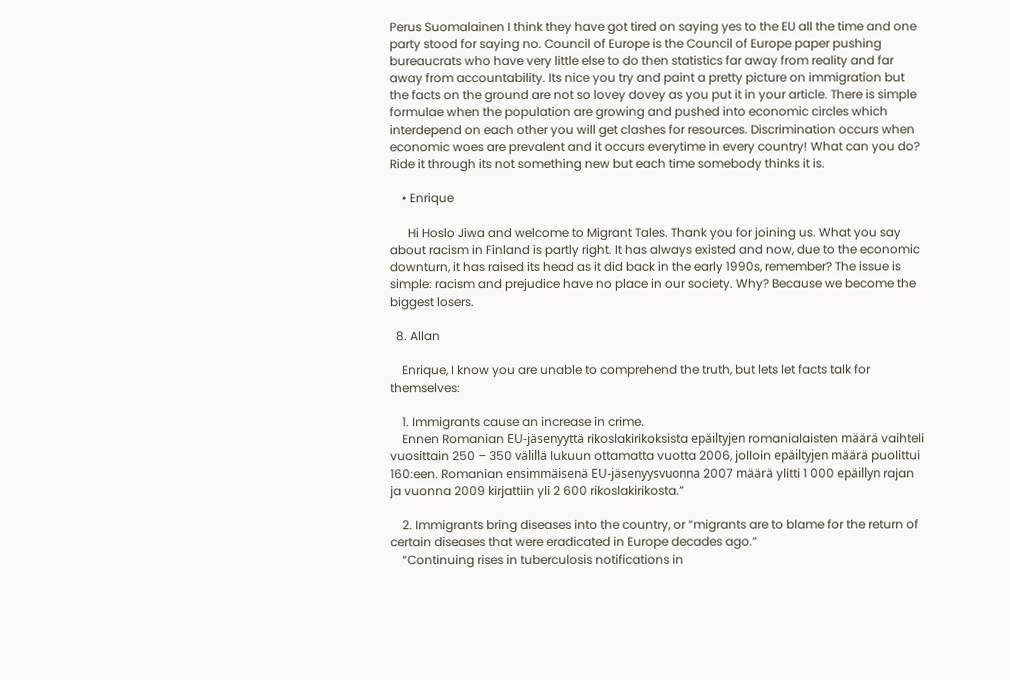Perus Suomalainen I think they have got tired on saying yes to the EU all the time and one party stood for saying no. Council of Europe is the Council of Europe paper pushing bureaucrats who have very little else to do then statistics far away from reality and far away from accountability. Its nice you try and paint a pretty picture on immigration but the facts on the ground are not so lovey dovey as you put it in your article. There is simple formulae when the population are growing and pushed into economic circles which interdepend on each other you will get clashes for resources. Discrimination occurs when economic woes are prevalent and it occurs everytime in every country! What can you do? Ride it through its not something new but each time somebody thinks it is.

    • Enrique

      Hi Hoslo Jiwa and welcome to Migrant Tales. Thank you for joining us. What you say about racism in Finland is partly right. It has always existed and now, due to the economic downturn, it has raised its head as it did back in the early 1990s, remember? The issue is simple: racism and prejudice have no place in our society. Why? Because we become the biggest losers.

  8. Allan

    Enrique, I know you are unable to comprehend the truth, but lets let facts talk for themselves:

    1. Immigrants cause an increase in crime.
    Ennen Romanian EU-jäsenyyttä rikoslakirikoksista epäiltyjen romanialaisten määrä vaihteli vuosittain 250 – 350 välillä lukuun ottamatta vuotta 2006, jolloin epäiltyjen määrä puolittui 160:een. Romanian ensimmäisenä EU-jäsenyysvuonna 2007 määrä ylitti 1 000 epäillyn rajan ja vuonna 2009 kirjattiin yli 2 600 rikoslakirikosta.”

    2. Immigrants bring diseases into the country, or “migrants are to blame for the return of certain diseases that were eradicated in Europe decades ago.”
    “Continuing rises in tuberculosis notifications in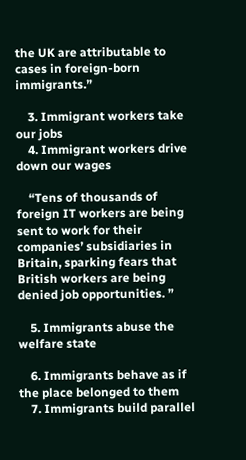the UK are attributable to cases in foreign-born immigrants.”

    3. Immigrant workers take our jobs
    4. Immigrant workers drive down our wages

    “Tens of thousands of foreign IT workers are being sent to work for their companies’ subsidiaries in Britain, sparking fears that British workers are being denied job opportunities. ”

    5. Immigrants abuse the welfare state

    6. Immigrants behave as if the place belonged to them
    7. Immigrants build parallel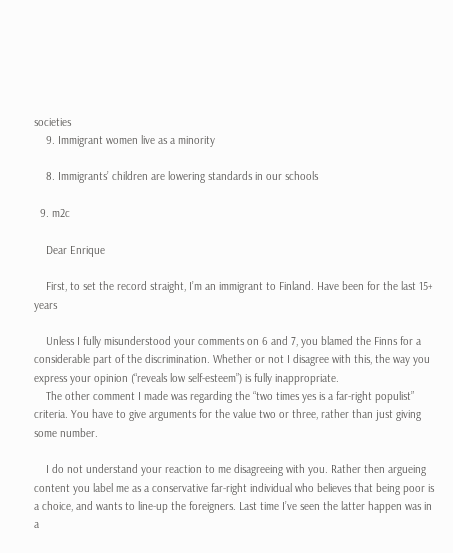societies
    9. Immigrant women live as a minority

    8. Immigrants’ children are lowering standards in our schools

  9. m2c

    Dear Enrique

    First, to set the record straight, I’m an immigrant to Finland. Have been for the last 15+ years

    Unless I fully misunderstood your comments on 6 and 7, you blamed the Finns for a considerable part of the discrimination. Whether or not I disagree with this, the way you express your opinion (“reveals low self-esteem”) is fully inappropriate.
    The other comment I made was regarding the “two times yes is a far-right populist” criteria. You have to give arguments for the value two or three, rather than just giving some number.

    I do not understand your reaction to me disagreeing with you. Rather then argueing content you label me as a conservative far-right individual who believes that being poor is a choice, and wants to line-up the foreigners. Last time I’ve seen the latter happen was in a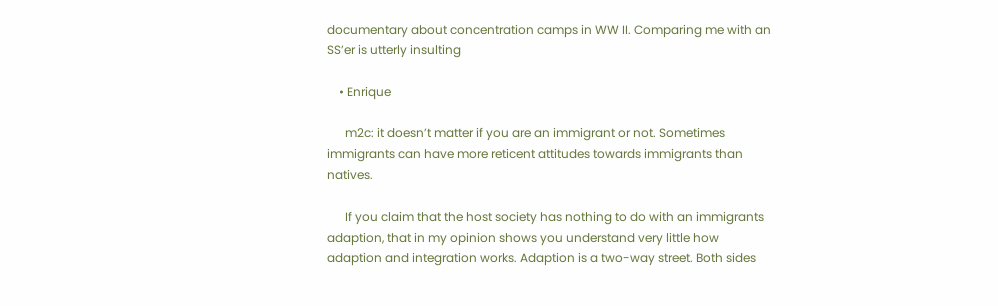documentary about concentration camps in WW II. Comparing me with an SS’er is utterly insulting

    • Enrique

      m2c: it doesn’t matter if you are an immigrant or not. Sometimes immigrants can have more reticent attitudes towards immigrants than natives.

      If you claim that the host society has nothing to do with an immigrants adaption, that in my opinion shows you understand very little how adaption and integration works. Adaption is a two-way street. Both sides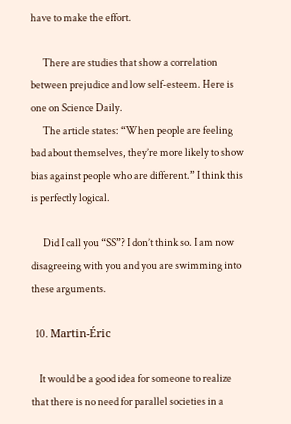have to make the effort.

      There are studies that show a correlation between prejudice and low self-esteem. Here is one on Science Daily.
      The article states: “When people are feeling bad about themselves, they’re more likely to show bias against people who are different.” I think this is perfectly logical.

      Did I call you “SS”? I don’t think so. I am now disagreeing with you and you are swimming into these arguments.

  10. Martin-Éric

    It would be a good idea for someone to realize that there is no need for parallel societies in a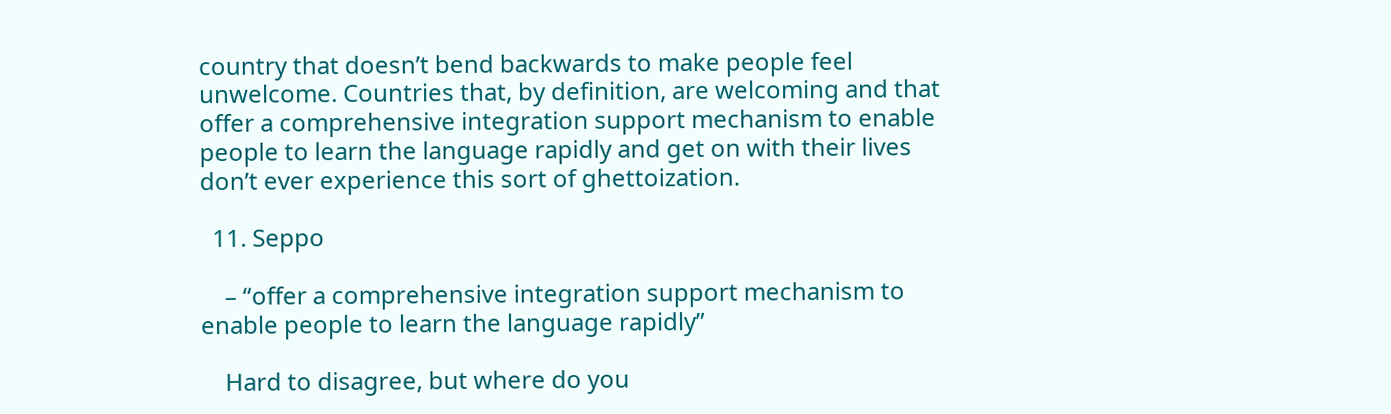country that doesn’t bend backwards to make people feel unwelcome. Countries that, by definition, are welcoming and that offer a comprehensive integration support mechanism to enable people to learn the language rapidly and get on with their lives don’t ever experience this sort of ghettoization.

  11. Seppo

    – “offer a comprehensive integration support mechanism to enable people to learn the language rapidly”

    Hard to disagree, but where do you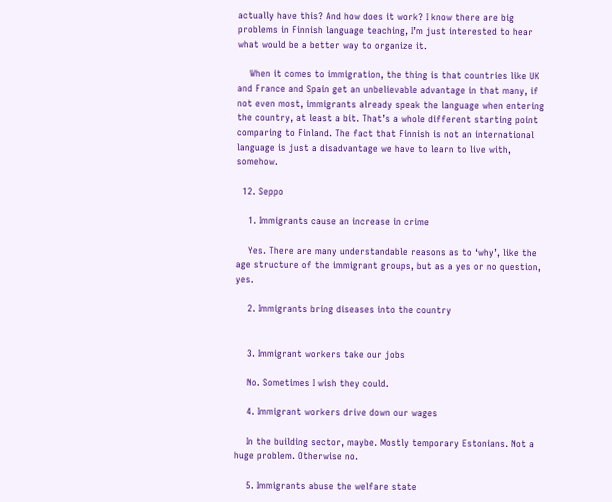actually have this? And how does it work? I know there are big problems in Finnish language teaching, I’m just interested to hear what would be a better way to organize it.

    When it comes to immigration, the thing is that countries like UK and France and Spain get an unbelievable advantage in that many, if not even most, immigrants already speak the language when entering the country, at least a bit. That’s a whole different starting point comparing to Finland. The fact that Finnish is not an international language is just a disadvantage we have to learn to live with, somehow.

  12. Seppo

    1. Immigrants cause an increase in crime

    Yes. There are many understandable reasons as to ‘why’, like the age structure of the immigrant groups, but as a yes or no question, yes.

    2. Immigrants bring diseases into the country


    3. Immigrant workers take our jobs

    No. Sometimes I wish they could.

    4. Immigrant workers drive down our wages

    In the building sector, maybe. Mostly temporary Estonians. Not a huge problem. Otherwise no.

    5. Immigrants abuse the welfare state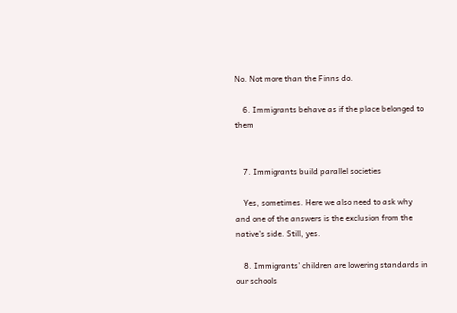No. Not more than the Finns do.

    6. Immigrants behave as if the place belonged to them


    7. Immigrants build parallel societies

    Yes, sometimes. Here we also need to ask why and one of the answers is the exclusion from the native’s side. Still, yes.

    8. Immigrants’ children are lowering standards in our schools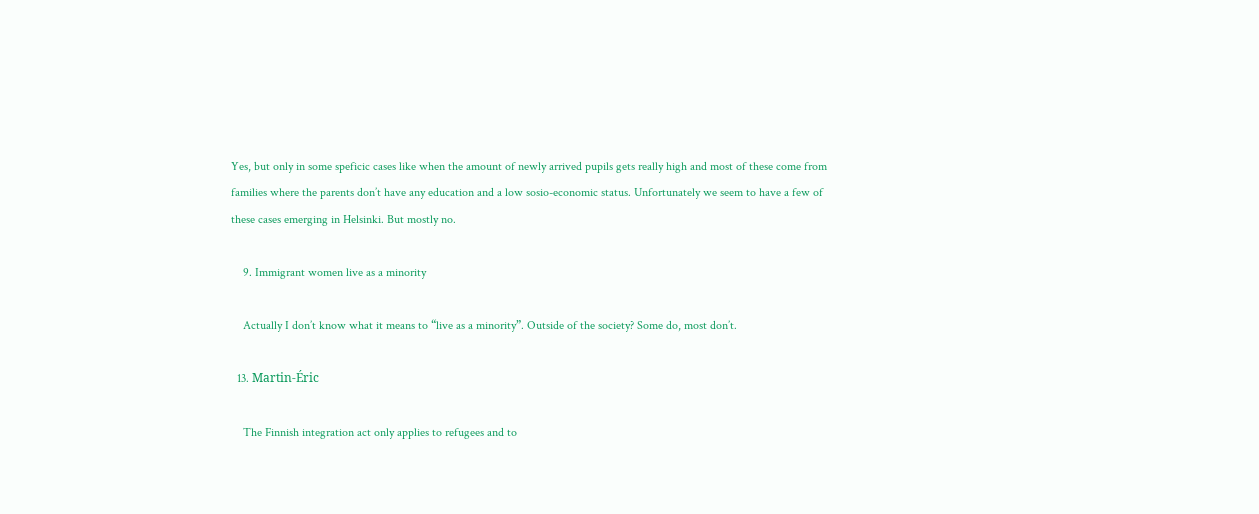Yes, but only in some speficic cases like when the amount of newly arrived pupils gets really high and most of these come from families where the parents don’t have any education and a low sosio-economic status. Unfortunately we seem to have a few of these cases emerging in Helsinki. But mostly no.

    9. Immigrant women live as a minority

    Actually I don’t know what it means to “live as a minority”. Outside of the society? Some do, most don’t.

  13. Martin-Éric

    The Finnish integration act only applies to refugees and to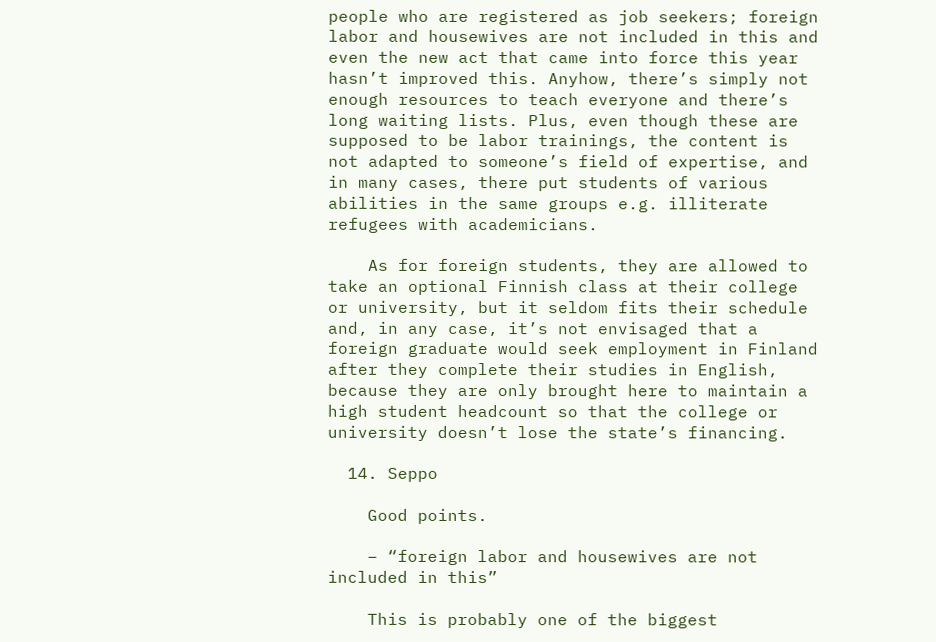people who are registered as job seekers; foreign labor and housewives are not included in this and even the new act that came into force this year hasn’t improved this. Anyhow, there’s simply not enough resources to teach everyone and there’s long waiting lists. Plus, even though these are supposed to be labor trainings, the content is not adapted to someone’s field of expertise, and in many cases, there put students of various abilities in the same groups e.g. illiterate refugees with academicians.

    As for foreign students, they are allowed to take an optional Finnish class at their college or university, but it seldom fits their schedule and, in any case, it’s not envisaged that a foreign graduate would seek employment in Finland after they complete their studies in English, because they are only brought here to maintain a high student headcount so that the college or university doesn’t lose the state’s financing.

  14. Seppo

    Good points.

    – “foreign labor and housewives are not included in this”

    This is probably one of the biggest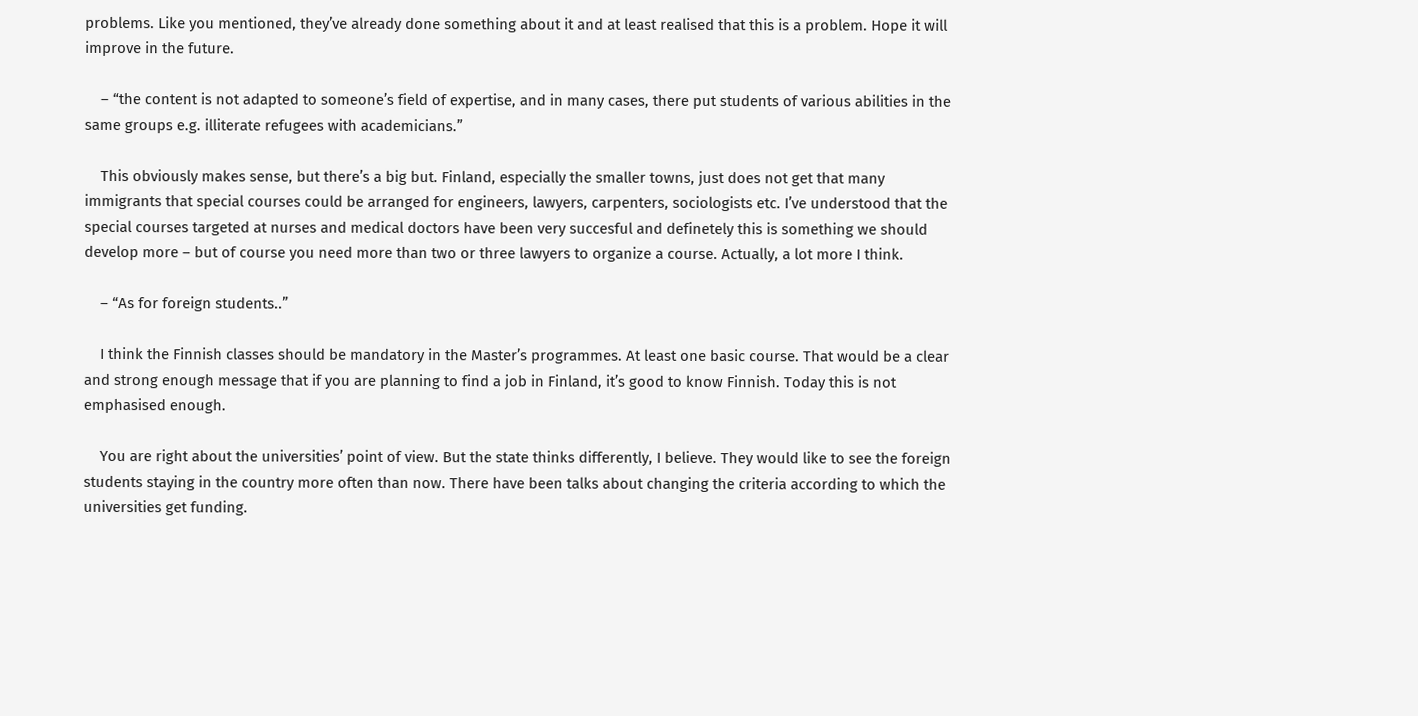problems. Like you mentioned, they’ve already done something about it and at least realised that this is a problem. Hope it will improve in the future.

    – “the content is not adapted to someone’s field of expertise, and in many cases, there put students of various abilities in the same groups e.g. illiterate refugees with academicians.”

    This obviously makes sense, but there’s a big but. Finland, especially the smaller towns, just does not get that many immigrants that special courses could be arranged for engineers, lawyers, carpenters, sociologists etc. I’ve understood that the special courses targeted at nurses and medical doctors have been very succesful and definetely this is something we should develop more – but of course you need more than two or three lawyers to organize a course. Actually, a lot more I think.

    – “As for foreign students..”

    I think the Finnish classes should be mandatory in the Master’s programmes. At least one basic course. That would be a clear and strong enough message that if you are planning to find a job in Finland, it’s good to know Finnish. Today this is not emphasised enough.

    You are right about the universities’ point of view. But the state thinks differently, I believe. They would like to see the foreign students staying in the country more often than now. There have been talks about changing the criteria according to which the universities get funding.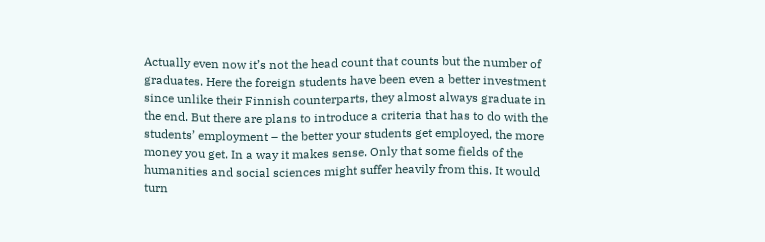Actually even now it’s not the head count that counts but the number of graduates. Here the foreign students have been even a better investment since unlike their Finnish counterparts, they almost always graduate in the end. But there are plans to introduce a criteria that has to do with the students’ employment – the better your students get employed, the more money you get. In a way it makes sense. Only that some fields of the humanities and social sciences might suffer heavily from this. It would turn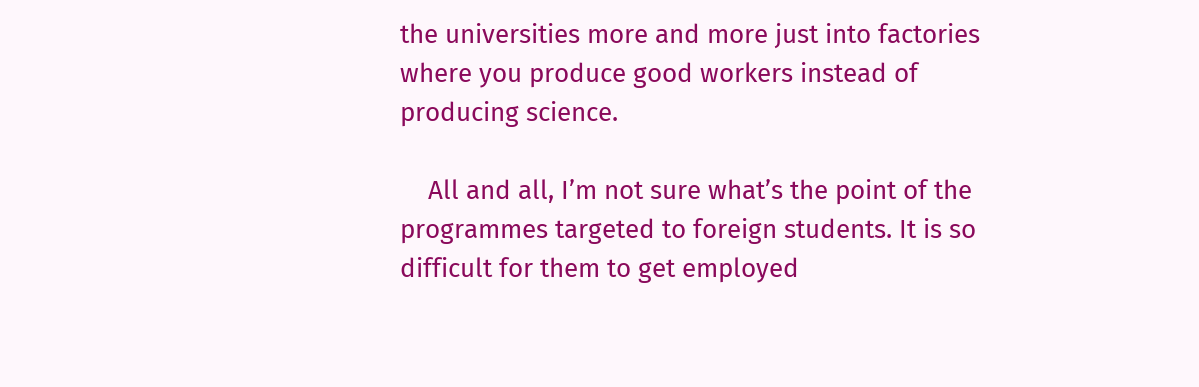the universities more and more just into factories where you produce good workers instead of producing science.

    All and all, I’m not sure what’s the point of the programmes targeted to foreign students. It is so difficult for them to get employed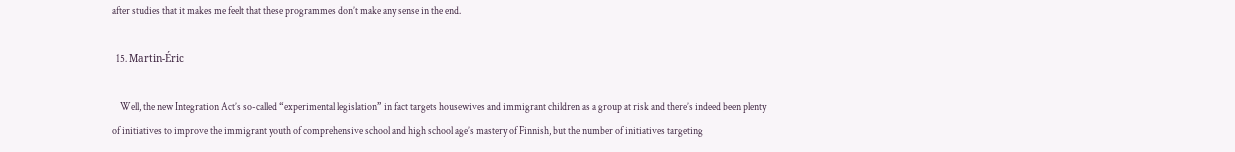after studies that it makes me feelt that these programmes don’t make any sense in the end.

  15. Martin-Éric

    Well, the new Integration Act’s so-called “experimental legislation” in fact targets housewives and immigrant children as a group at risk and there’s indeed been plenty of initiatives to improve the immigrant youth of comprehensive school and high school age’s mastery of Finnish, but the number of initiatives targeting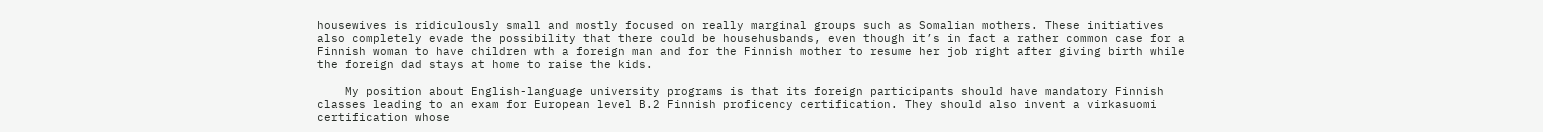housewives is ridiculously small and mostly focused on really marginal groups such as Somalian mothers. These initiatives also completely evade the possibility that there could be househusbands, even though it’s in fact a rather common case for a Finnish woman to have children wth a foreign man and for the Finnish mother to resume her job right after giving birth while the foreign dad stays at home to raise the kids.

    My position about English-language university programs is that its foreign participants should have mandatory Finnish classes leading to an exam for European level B.2 Finnish proficency certification. They should also invent a virkasuomi certification whose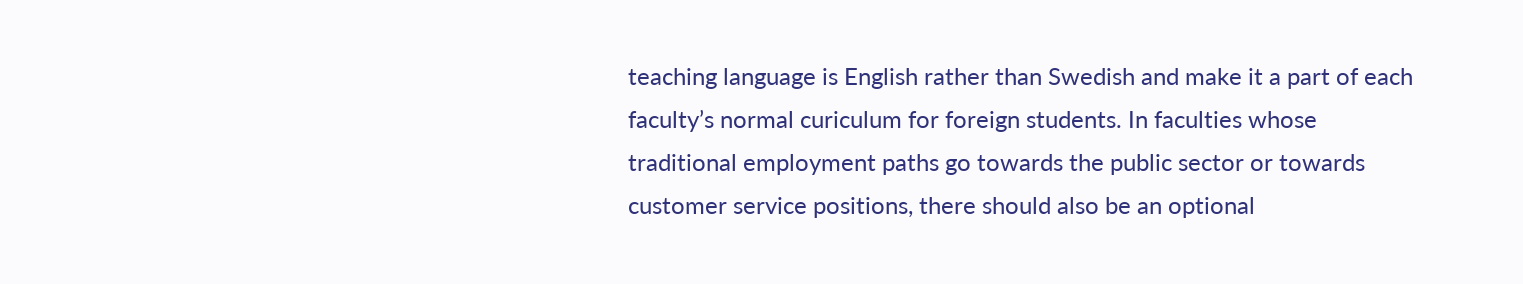teaching language is English rather than Swedish and make it a part of each faculty’s normal curiculum for foreign students. In faculties whose traditional employment paths go towards the public sector or towards customer service positions, there should also be an optional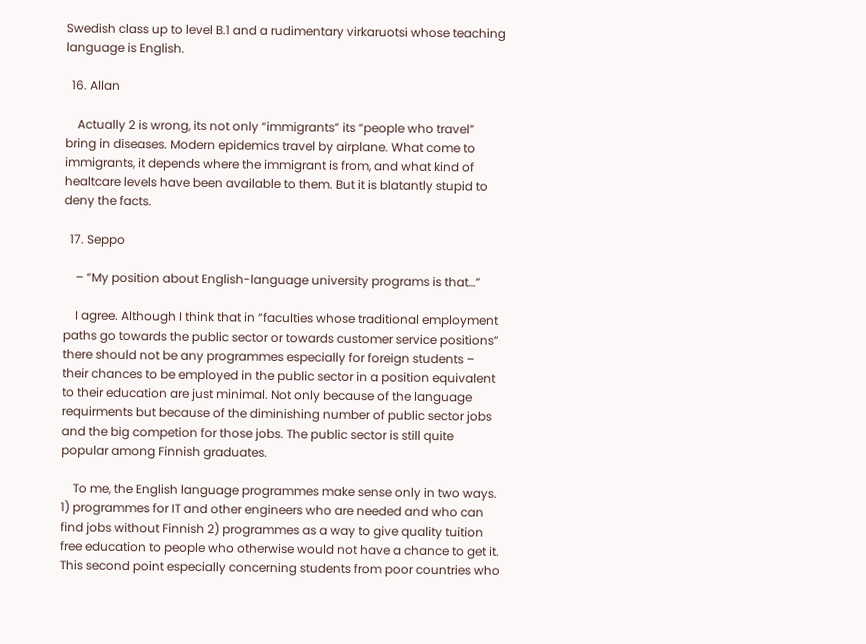Swedish class up to level B.1 and a rudimentary virkaruotsi whose teaching language is English.

  16. Allan

    Actually 2 is wrong, its not only “immigrants” its “people who travel” bring in diseases. Modern epidemics travel by airplane. What come to immigrants, it depends where the immigrant is from, and what kind of healtcare levels have been available to them. But it is blatantly stupid to deny the facts.

  17. Seppo

    – “My position about English-language university programs is that…”

    I agree. Although I think that in “faculties whose traditional employment paths go towards the public sector or towards customer service positions” there should not be any programmes especially for foreign students – their chances to be employed in the public sector in a position equivalent to their education are just minimal. Not only because of the language requirments but because of the diminishing number of public sector jobs and the big competion for those jobs. The public sector is still quite popular among Finnish graduates.

    To me, the English language programmes make sense only in two ways. 1) programmes for IT and other engineers who are needed and who can find jobs without Finnish 2) programmes as a way to give quality tuition free education to people who otherwise would not have a chance to get it. This second point especially concerning students from poor countries who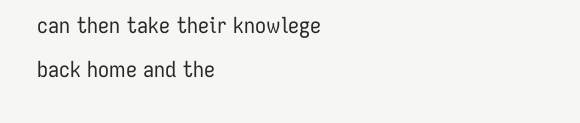can then take their knowlege back home and the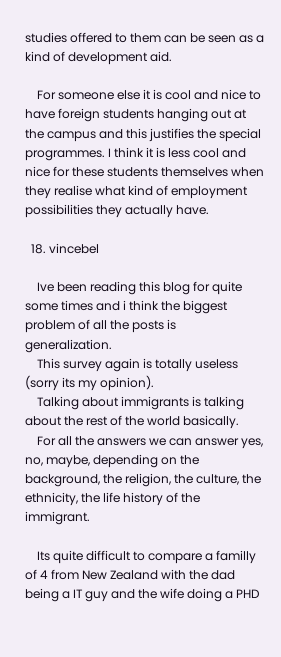studies offered to them can be seen as a kind of development aid.

    For someone else it is cool and nice to have foreign students hanging out at the campus and this justifies the special programmes. I think it is less cool and nice for these students themselves when they realise what kind of employment possibilities they actually have.

  18. vincebel

    Ive been reading this blog for quite some times and i think the biggest problem of all the posts is generalization.
    This survey again is totally useless (sorry its my opinion).
    Talking about immigrants is talking about the rest of the world basically.
    For all the answers we can answer yes, no, maybe, depending on the background, the religion, the culture, the ethnicity, the life history of the immigrant.

    Its quite difficult to compare a familly of 4 from New Zealand with the dad being a IT guy and the wife doing a PHD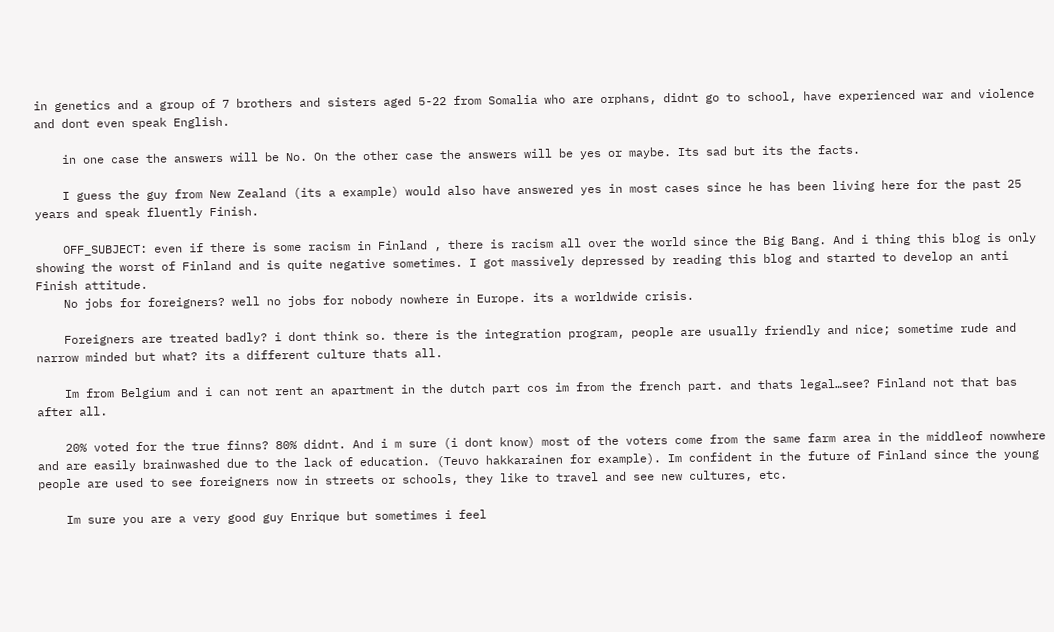in genetics and a group of 7 brothers and sisters aged 5-22 from Somalia who are orphans, didnt go to school, have experienced war and violence and dont even speak English.

    in one case the answers will be No. On the other case the answers will be yes or maybe. Its sad but its the facts.

    I guess the guy from New Zealand (its a example) would also have answered yes in most cases since he has been living here for the past 25 years and speak fluently Finish.

    OFF_SUBJECT: even if there is some racism in Finland , there is racism all over the world since the Big Bang. And i thing this blog is only showing the worst of Finland and is quite negative sometimes. I got massively depressed by reading this blog and started to develop an anti Finish attitude.
    No jobs for foreigners? well no jobs for nobody nowhere in Europe. its a worldwide crisis.

    Foreigners are treated badly? i dont think so. there is the integration program, people are usually friendly and nice; sometime rude and narrow minded but what? its a different culture thats all.

    Im from Belgium and i can not rent an apartment in the dutch part cos im from the french part. and thats legal…see? Finland not that bas after all.

    20% voted for the true finns? 80% didnt. And i m sure (i dont know) most of the voters come from the same farm area in the middleof nowwhere and are easily brainwashed due to the lack of education. (Teuvo hakkarainen for example). Im confident in the future of Finland since the young people are used to see foreigners now in streets or schools, they like to travel and see new cultures, etc.

    Im sure you are a very good guy Enrique but sometimes i feel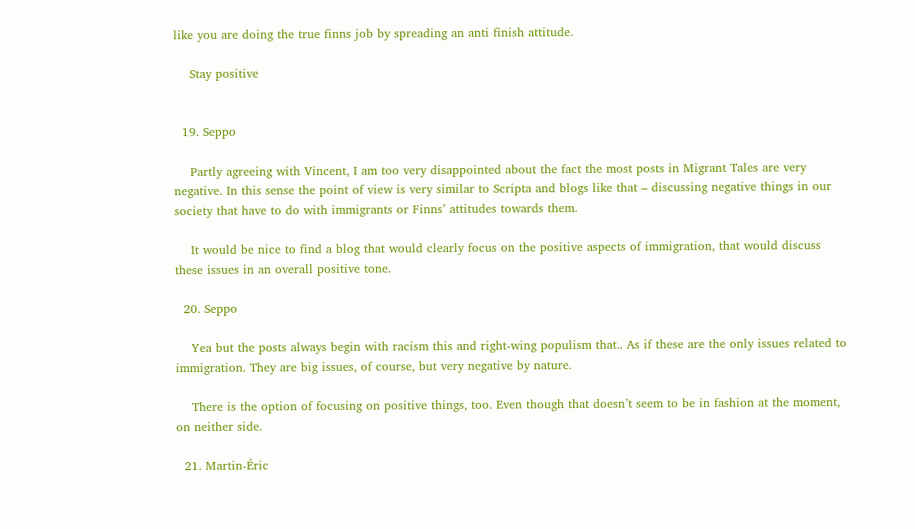like you are doing the true finns job by spreading an anti finish attitude.

    Stay positive


  19. Seppo

    Partly agreeing with Vincent, I am too very disappointed about the fact the most posts in Migrant Tales are very negative. In this sense the point of view is very similar to Scripta and blogs like that – discussing negative things in our society that have to do with immigrants or Finns’ attitudes towards them.

    It would be nice to find a blog that would clearly focus on the positive aspects of immigration, that would discuss these issues in an overall positive tone.

  20. Seppo

    Yea but the posts always begin with racism this and right-wing populism that.. As if these are the only issues related to immigration. They are big issues, of course, but very negative by nature.

    There is the option of focusing on positive things, too. Even though that doesn’t seem to be in fashion at the moment, on neither side.

  21. Martin-Éric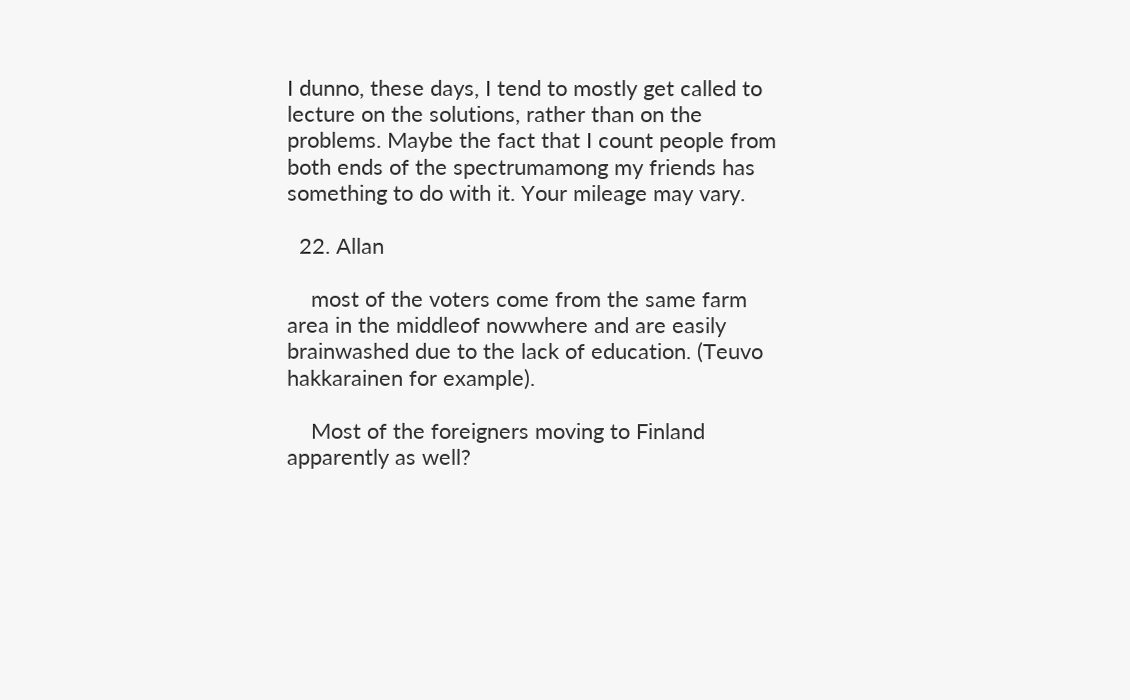I dunno, these days, I tend to mostly get called to lecture on the solutions, rather than on the problems. Maybe the fact that I count people from both ends of the spectrumamong my friends has something to do with it. Your mileage may vary.

  22. Allan

    most of the voters come from the same farm area in the middleof nowwhere and are easily brainwashed due to the lack of education. (Teuvo hakkarainen for example).

    Most of the foreigners moving to Finland apparently as well?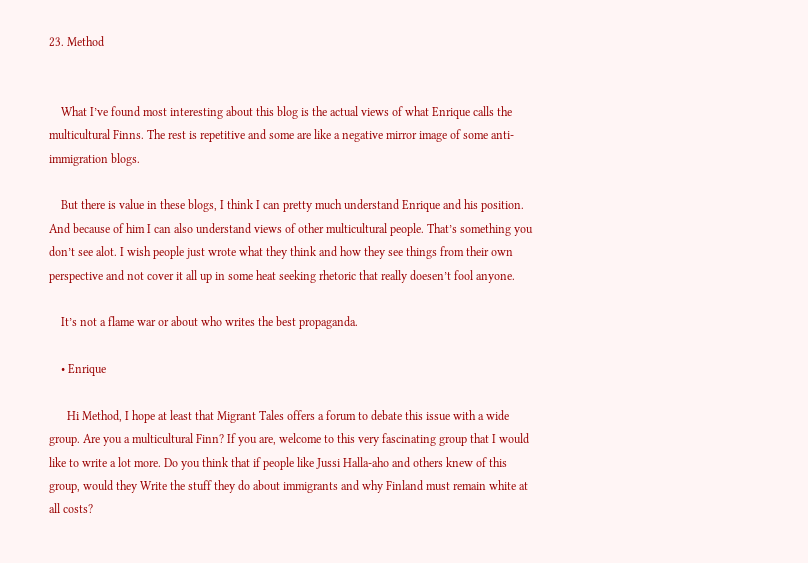23. Method


    What I’ve found most interesting about this blog is the actual views of what Enrique calls the multicultural Finns. The rest is repetitive and some are like a negative mirror image of some anti-immigration blogs.

    But there is value in these blogs, I think I can pretty much understand Enrique and his position. And because of him I can also understand views of other multicultural people. That’s something you don’t see alot. I wish people just wrote what they think and how they see things from their own perspective and not cover it all up in some heat seeking rhetoric that really doesen’t fool anyone.

    It’s not a flame war or about who writes the best propaganda.

    • Enrique

      Hi Method, I hope at least that Migrant Tales offers a forum to debate this issue with a wide group. Are you a multicultural Finn? If you are, welcome to this very fascinating group that I would like to write a lot more. Do you think that if people like Jussi Halla-aho and others knew of this group, would they Write the stuff they do about immigrants and why Finland must remain white at all costs?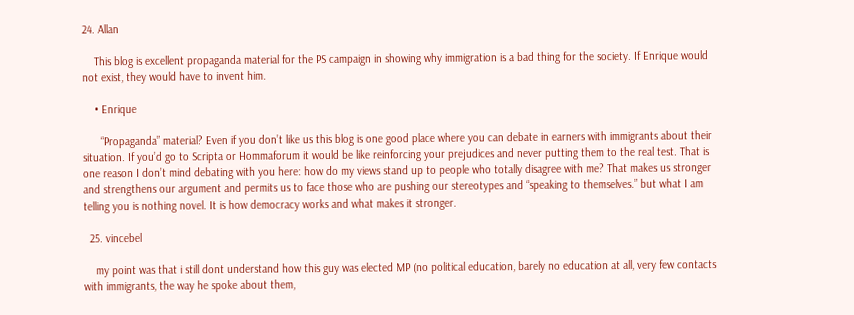24. Allan

    This blog is excellent propaganda material for the PS campaign in showing why immigration is a bad thing for the society. If Enrique would not exist, they would have to invent him.

    • Enrique

      “Propaganda” material? Even if you don’t like us this blog is one good place where you can debate in earners with immigrants about their situation. If you’d go to Scripta or Hommaforum it would be like reinforcing your prejudices and never putting them to the real test. That is one reason I don’t mind debating with you here: how do my views stand up to people who totally disagree with me? That makes us stronger and strengthens our argument and permits us to face those who are pushing our stereotypes and “speaking to themselves.” but what I am telling you is nothing novel. It is how democracy works and what makes it stronger.

  25. vincebel

    my point was that i still dont understand how this guy was elected MP (no political education, barely no education at all, very few contacts with immigrants, the way he spoke about them,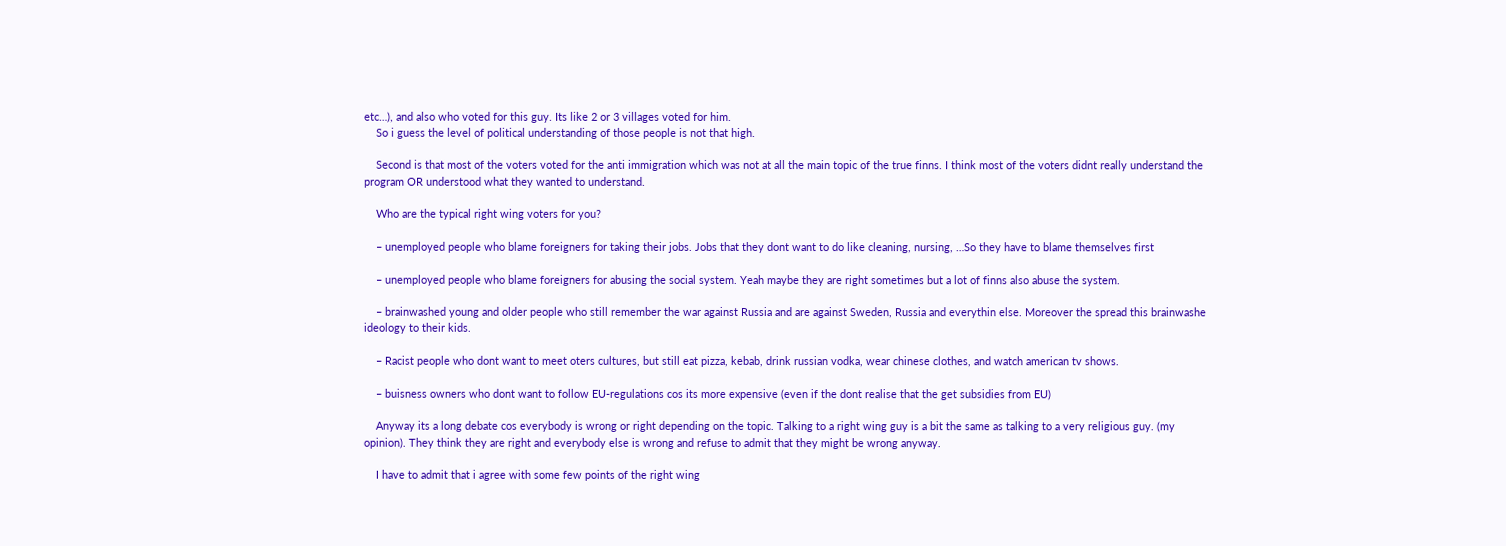etc…), and also who voted for this guy. Its like 2 or 3 villages voted for him.
    So i guess the level of political understanding of those people is not that high.

    Second is that most of the voters voted for the anti immigration which was not at all the main topic of the true finns. I think most of the voters didnt really understand the program OR understood what they wanted to understand.

    Who are the typical right wing voters for you?

    – unemployed people who blame foreigners for taking their jobs. Jobs that they dont want to do like cleaning, nursing, …So they have to blame themselves first

    – unemployed people who blame foreigners for abusing the social system. Yeah maybe they are right sometimes but a lot of finns also abuse the system.

    – brainwashed young and older people who still remember the war against Russia and are against Sweden, Russia and everythin else. Moreover the spread this brainwashe ideology to their kids.

    – Racist people who dont want to meet oters cultures, but still eat pizza, kebab, drink russian vodka, wear chinese clothes, and watch american tv shows.

    – buisness owners who dont want to follow EU-regulations cos its more expensive (even if the dont realise that the get subsidies from EU)

    Anyway its a long debate cos everybody is wrong or right depending on the topic. Talking to a right wing guy is a bit the same as talking to a very religious guy. (my opinion). They think they are right and everybody else is wrong and refuse to admit that they might be wrong anyway.

    I have to admit that i agree with some few points of the right wing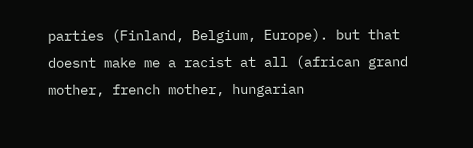parties (Finland, Belgium, Europe). but that doesnt make me a racist at all (african grand mother, french mother, hungarian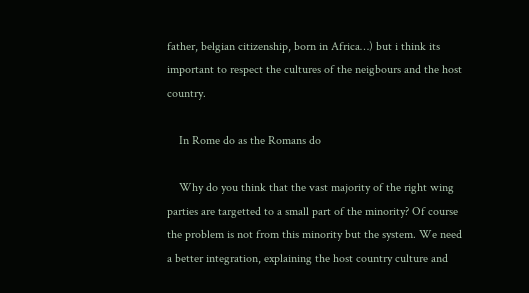father, belgian citizenship, born in Africa…) but i think its important to respect the cultures of the neigbours and the host country.

    In Rome do as the Romans do

    Why do you think that the vast majority of the right wing parties are targetted to a small part of the minority? Of course the problem is not from this minority but the system. We need a better integration, explaining the host country culture and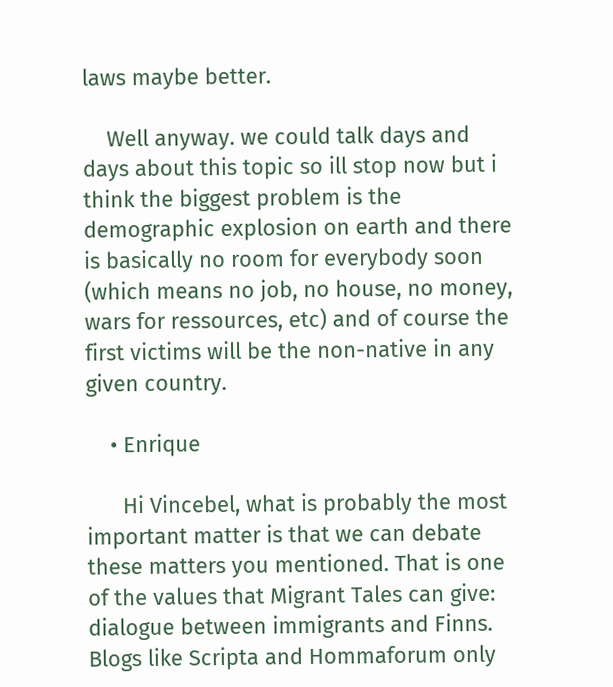laws maybe better.

    Well anyway. we could talk days and days about this topic so ill stop now but i think the biggest problem is the demographic explosion on earth and there is basically no room for everybody soon (which means no job, no house, no money, wars for ressources, etc) and of course the first victims will be the non-native in any given country.

    • Enrique

      Hi Vincebel, what is probably the most important matter is that we can debate these matters you mentioned. That is one of the values that Migrant Tales can give: dialogue between immigrants and Finns. Blogs like Scripta and Hommaforum only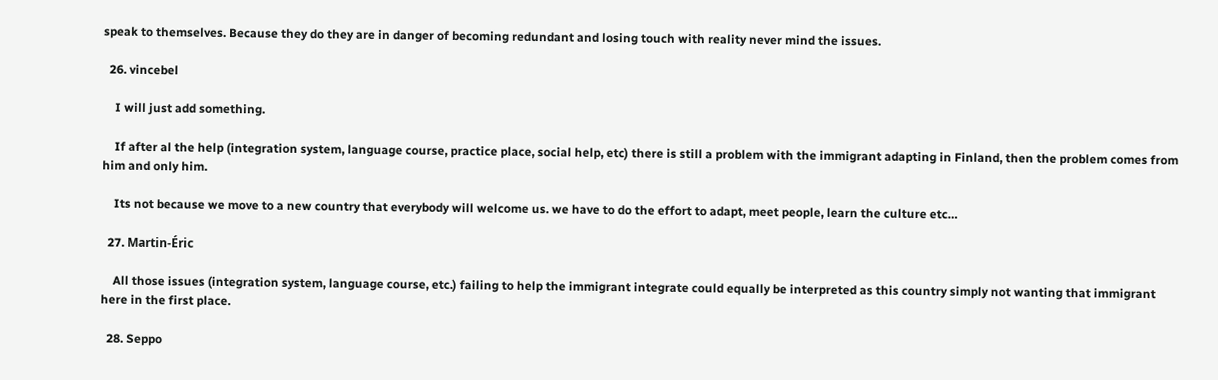speak to themselves. Because they do they are in danger of becoming redundant and losing touch with reality never mind the issues.

  26. vincebel

    I will just add something.

    If after al the help (integration system, language course, practice place, social help, etc) there is still a problem with the immigrant adapting in Finland, then the problem comes from him and only him.

    Its not because we move to a new country that everybody will welcome us. we have to do the effort to adapt, meet people, learn the culture etc…

  27. Martin-Éric

    All those issues (integration system, language course, etc.) failing to help the immigrant integrate could equally be interpreted as this country simply not wanting that immigrant here in the first place.

  28. Seppo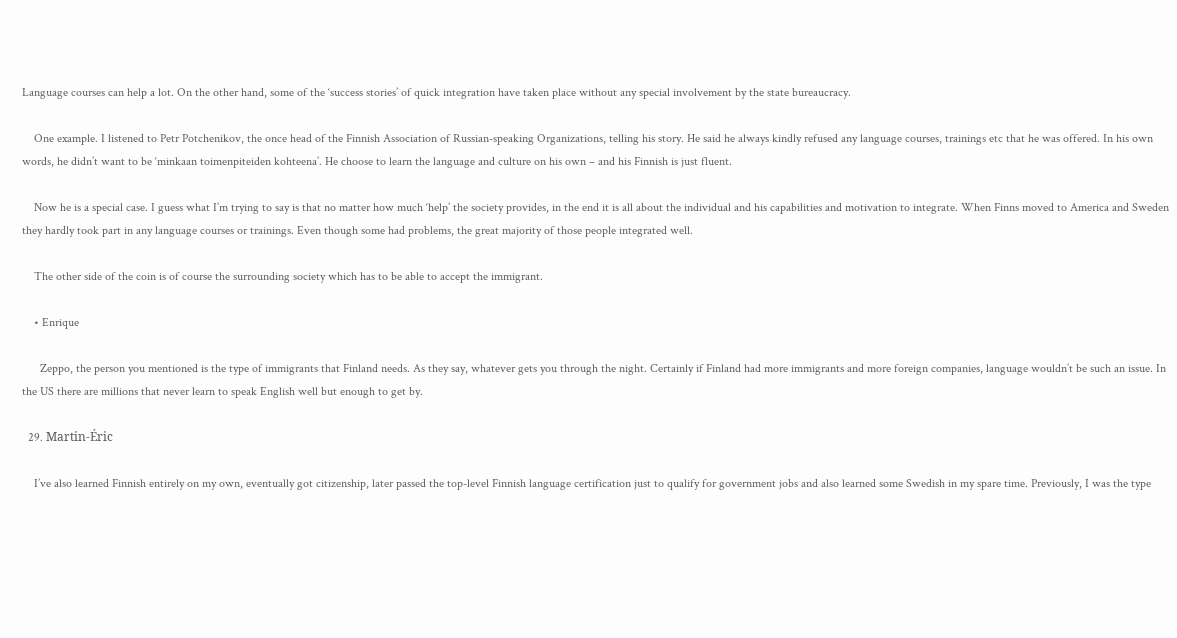Language courses can help a lot. On the other hand, some of the ‘success stories’ of quick integration have taken place without any special involvement by the state bureaucracy.

    One example. I listened to Petr Potchenikov, the once head of the Finnish Association of Russian-speaking Organizations, telling his story. He said he always kindly refused any language courses, trainings etc that he was offered. In his own words, he didn’t want to be ‘minkaan toimenpiteiden kohteena’. He choose to learn the language and culture on his own – and his Finnish is just fluent.

    Now he is a special case. I guess what I’m trying to say is that no matter how much ‘help’ the society provides, in the end it is all about the individual and his capabilities and motivation to integrate. When Finns moved to America and Sweden they hardly took part in any language courses or trainings. Even though some had problems, the great majority of those people integrated well.

    The other side of the coin is of course the surrounding society which has to be able to accept the immigrant.

    • Enrique

      Zeppo, the person you mentioned is the type of immigrants that Finland needs. As they say, whatever gets you through the night. Certainly if Finland had more immigrants and more foreign companies, language wouldn’t be such an issue. In the US there are millions that never learn to speak English well but enough to get by.

  29. Martin-Éric

    I’ve also learned Finnish entirely on my own, eventually got citizenship, later passed the top-level Finnish language certification just to qualify for government jobs and also learned some Swedish in my spare time. Previously, I was the type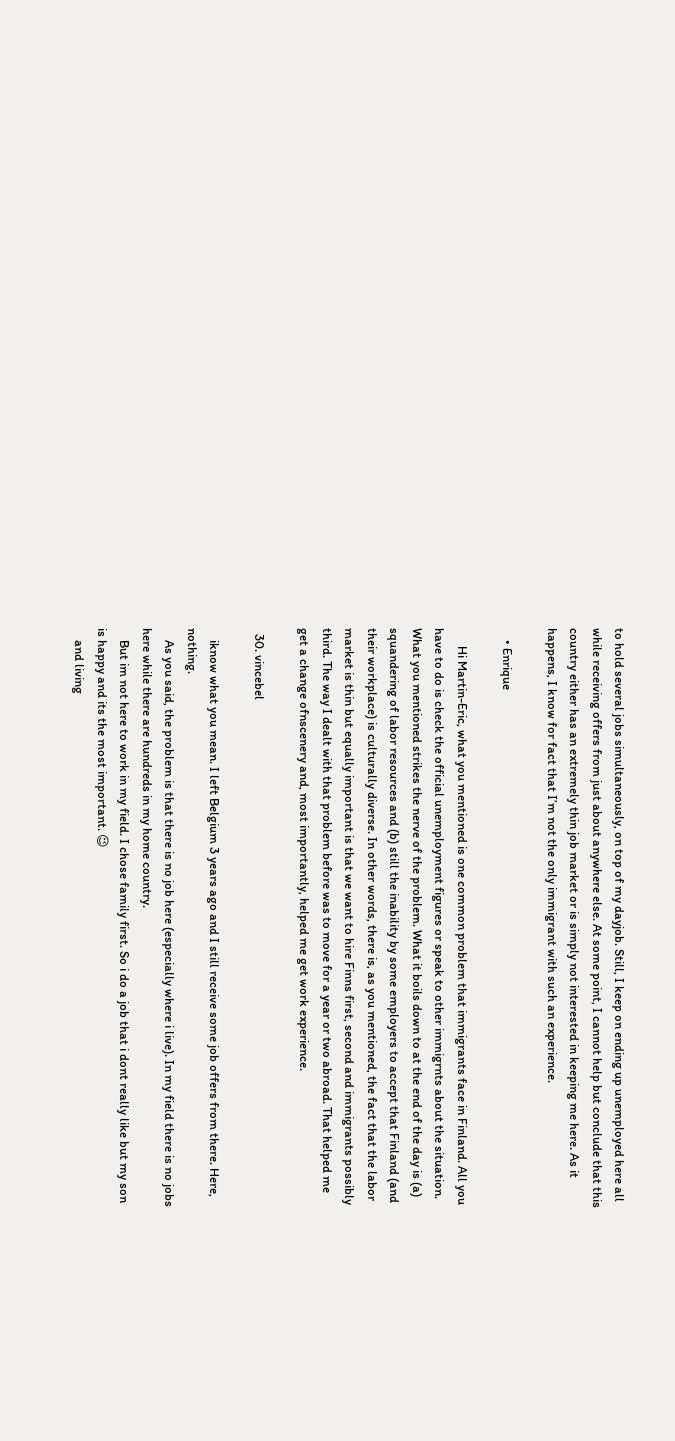to hold several jobs simultaneously, on top of my dayjob. Still, I keep on ending up unemployed here all while receiving offers from just about anywhere else. At some point, I cannot help but conclude that this country either has an extremely thin job market or is simply not interested in keeping me here. As it happens, I know for fact that I’m not the only immigrant with such an experience.

    • Enrique

      Hi Martin-Eric, what you mentioned is one common problem that immigrants face in Finland. All you have to do is check the official unemployment figures or speak to other immigrnts about the situation. What you mentioned strikes the nerve of the problem. What it boils down to at the end of the day is (a) squandering of labor resources and (b) still the inability by some employers to accept that Finland (and their workplace) is culturally diverse. In other words, there is, as you mentioned, the fact that the labor market is thin but equally important is that we want to hire Finns first, second and immigrants possibly third. The way I dealt with that problem before was to move for a year or two abroad. That helped me get a change ofnscenery and, most importantly, helped me get work experience.

  30. vincebel

    iknow what you mean. I left Belgium 3 years ago and I still receive some job offers from there. Here, nothing.
    As you said, the problem is that there is no job here (especially where i live). In my field there is no jobs here while there are hundreds in my home country.
    But im not here to work in my field. I chose family first. So i do a job that i dont really like but my son is happy and its the most important. 😉
    and living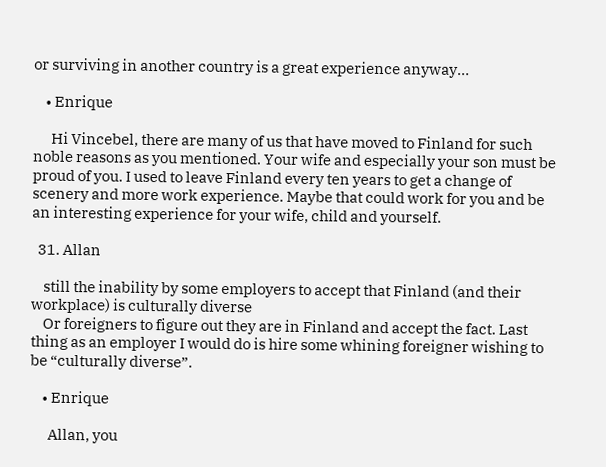or surviving in another country is a great experience anyway…

    • Enrique

      Hi Vincebel, there are many of us that have moved to Finland for such noble reasons as you mentioned. Your wife and especially your son must be proud of you. I used to leave Finland every ten years to get a change of scenery and more work experience. Maybe that could work for you and be an interesting experience for your wife, child and yourself.

  31. Allan

    still the inability by some employers to accept that Finland (and their workplace) is culturally diverse
    Or foreigners to figure out they are in Finland and accept the fact. Last thing as an employer I would do is hire some whining foreigner wishing to be “culturally diverse”.

    • Enrique

      Allan, you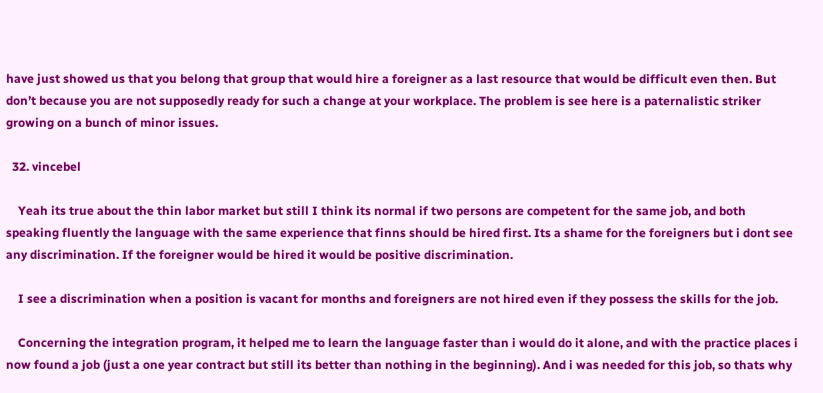have just showed us that you belong that group that would hire a foreigner as a last resource that would be difficult even then. But don’t because you are not supposedly ready for such a change at your workplace. The problem is see here is a paternalistic striker growing on a bunch of minor issues.

  32. vincebel

    Yeah its true about the thin labor market but still I think its normal if two persons are competent for the same job, and both speaking fluently the language with the same experience that finns should be hired first. Its a shame for the foreigners but i dont see any discrimination. If the foreigner would be hired it would be positive discrimination.

    I see a discrimination when a position is vacant for months and foreigners are not hired even if they possess the skills for the job.

    Concerning the integration program, it helped me to learn the language faster than i would do it alone, and with the practice places i now found a job (just a one year contract but still its better than nothing in the beginning). And i was needed for this job, so thats why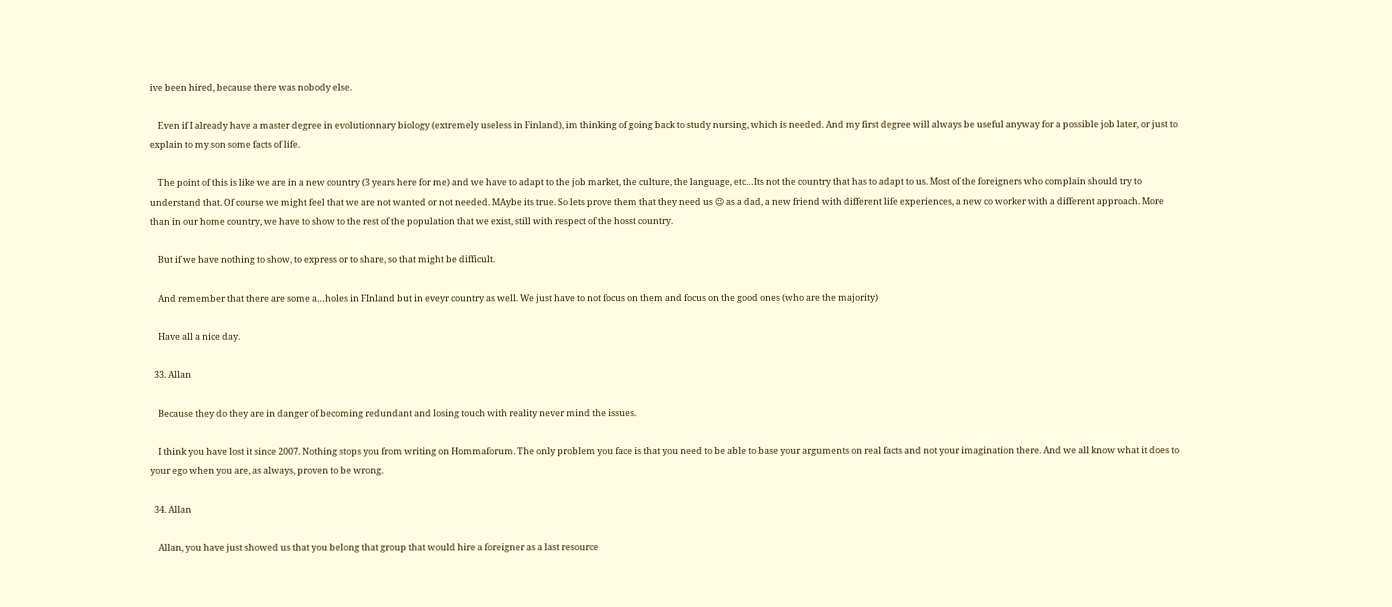ive been hired, because there was nobody else.

    Even if I already have a master degree in evolutionnary biology (extremely useless in Finland), im thinking of going back to study nursing, which is needed. And my first degree will always be useful anyway for a possible job later, or just to explain to my son some facts of life.

    The point of this is like we are in a new country (3 years here for me) and we have to adapt to the job market, the culture, the language, etc…Its not the country that has to adapt to us. Most of the foreigners who complain should try to understand that. Of course we might feel that we are not wanted or not needed. MAybe its true. So lets prove them that they need us 😉 as a dad, a new friend with different life experiences, a new co worker with a different approach. More than in our home country, we have to show to the rest of the population that we exist, still with respect of the hosst country.

    But if we have nothing to show, to express or to share, so that might be difficult.

    And remember that there are some a…holes in FInland but in eveyr country as well. We just have to not focus on them and focus on the good ones (who are the majority)

    Have all a nice day.

  33. Allan

    Because they do they are in danger of becoming redundant and losing touch with reality never mind the issues.

    I think you have lost it since 2007. Nothing stops you from writing on Hommaforum. The only problem you face is that you need to be able to base your arguments on real facts and not your imagination there. And we all know what it does to your ego when you are, as always, proven to be wrong.

  34. Allan

    Allan, you have just showed us that you belong that group that would hire a foreigner as a last resource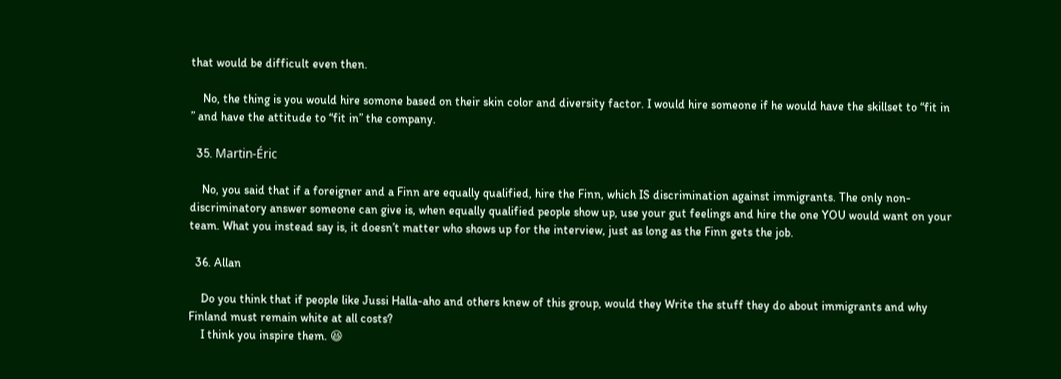that would be difficult even then.

    No, the thing is you would hire somone based on their skin color and diversity factor. I would hire someone if he would have the skillset to “fit in ” and have the attitude to “fit in” the company.

  35. Martin-Éric

    No, you said that if a foreigner and a Finn are equally qualified, hire the Finn, which IS discrimination against immigrants. The only non-discriminatory answer someone can give is, when equally qualified people show up, use your gut feelings and hire the one YOU would want on your team. What you instead say is, it doesn’t matter who shows up for the interview, just as long as the Finn gets the job.

  36. Allan

    Do you think that if people like Jussi Halla-aho and others knew of this group, would they Write the stuff they do about immigrants and why Finland must remain white at all costs?
    I think you inspire them. 😆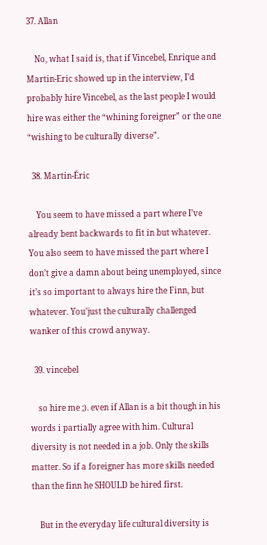37. Allan

    No, what I said is, that if Vincebel, Enrique and Martin-Eric showed up in the interview, I’d probably hire Vincebel, as the last people I would hire was either the “whining foreigner” or the one “wishing to be culturally diverse”.

  38. Martin-Éric

    You seem to have missed a part where I’ve already bent backwards to fit in but whatever. You also seem to have missed the part where I don’t give a damn about being unemployed, since it’s so important to always hire the Finn, but whatever. You’just the culturally challenged wanker of this crowd anyway.

  39. vincebel

    so hire me ;). even if Allan is a bit though in his words i partially agree with him. Cultural diversity is not needed in a job. Only the skills matter. So if a foreigner has more skills needed than the finn he SHOULD be hired first.

    But in the everyday life cultural diversity is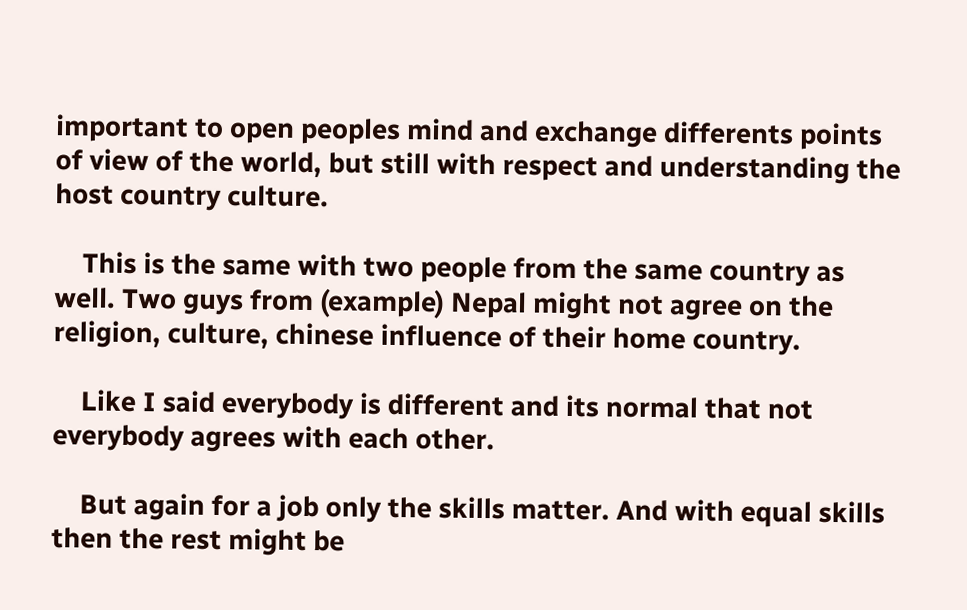important to open peoples mind and exchange differents points of view of the world, but still with respect and understanding the host country culture.

    This is the same with two people from the same country as well. Two guys from (example) Nepal might not agree on the religion, culture, chinese influence of their home country.

    Like I said everybody is different and its normal that not everybody agrees with each other.

    But again for a job only the skills matter. And with equal skills then the rest might be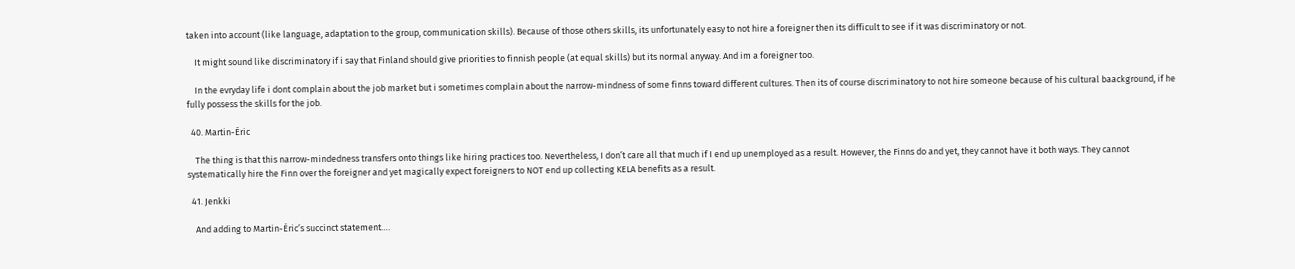taken into account (like language, adaptation to the group, communication skills). Because of those others skills, its unfortunately easy to not hire a foreigner then its difficult to see if it was discriminatory or not.

    It might sound like discriminatory if i say that Finland should give priorities to finnish people (at equal skills) but its normal anyway. And im a foreigner too.

    In the evryday life i dont complain about the job market but i sometimes complain about the narrow-mindness of some finns toward different cultures. Then its of course discriminatory to not hire someone because of his cultural baackground, if he fully possess the skills for the job.

  40. Martin-Éric

    The thing is that this narrow-mindedness transfers onto things like hiring practices too. Nevertheless, I don’t care all that much if I end up unemployed as a result. However, the Finns do and yet, they cannot have it both ways. They cannot systematically hire the Finn over the foreigner and yet magically expect foreigners to NOT end up collecting KELA benefits as a result.

  41. Jenkki

    And adding to Martin-Éric’s succinct statement….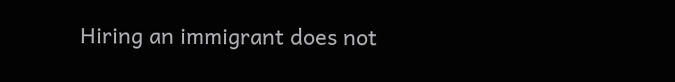Hiring an immigrant does not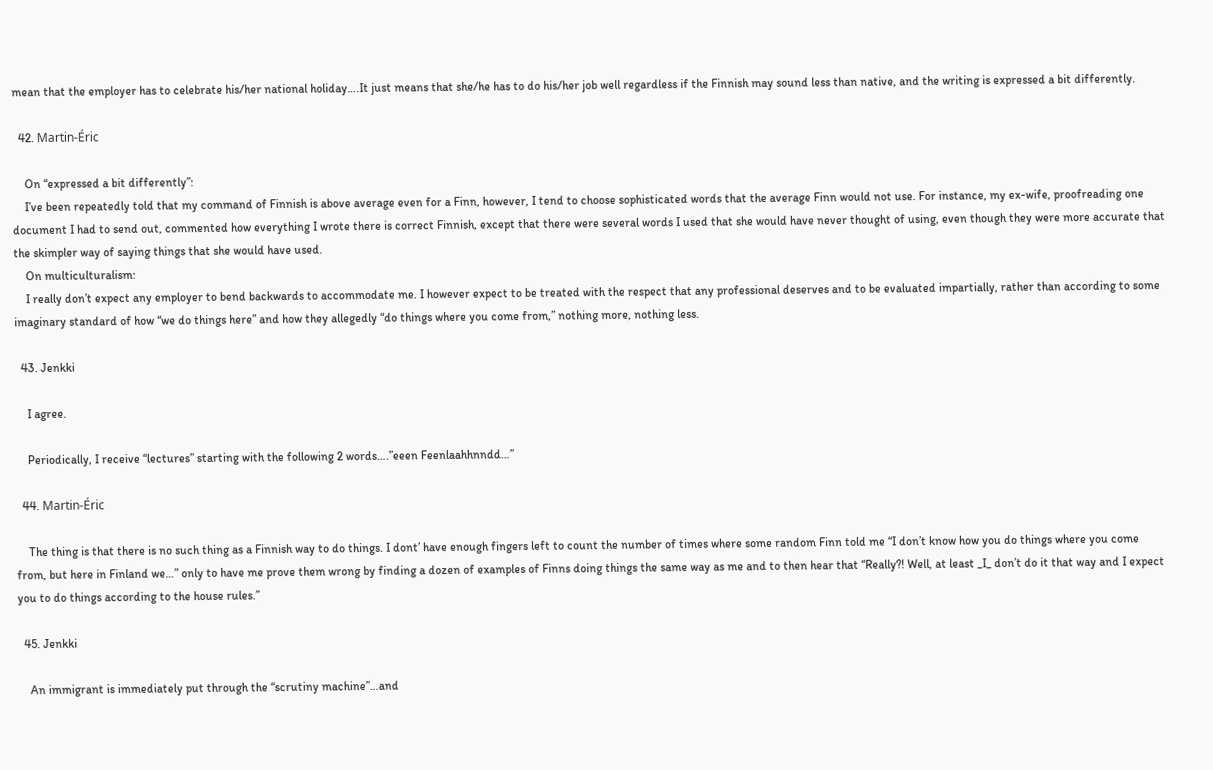mean that the employer has to celebrate his/her national holiday….It just means that she/he has to do his/her job well regardless if the Finnish may sound less than native, and the writing is expressed a bit differently.

  42. Martin-Éric

    On “expressed a bit differently”:
    I’ve been repeatedly told that my command of Finnish is above average even for a Finn, however, I tend to choose sophisticated words that the average Finn would not use. For instance, my ex-wife, proofreading one document I had to send out, commented how everything I wrote there is correct Finnish, except that there were several words I used that she would have never thought of using, even though they were more accurate that the skimpler way of saying things that she would have used.
    On multiculturalism:
    I really don’t expect any employer to bend backwards to accommodate me. I however expect to be treated with the respect that any professional deserves and to be evaluated impartially, rather than according to some imaginary standard of how “we do things here” and how they allegedly “do things where you come from,” nothing more, nothing less.

  43. Jenkki

    I agree.

    Periodically, I receive “lectures” starting with the following 2 words….”eeen Feenlaahhnndd…”

  44. Martin-Éric

    The thing is that there is no such thing as a Finnish way to do things. I dont’ have enough fingers left to count the number of times where some random Finn told me “I don’t know how you do things where you come from, but here in Finland we…” only to have me prove them wrong by finding a dozen of examples of Finns doing things the same way as me and to then hear that “Really?! Well, at least _I_ don’t do it that way and I expect you to do things according to the house rules.”

  45. Jenkki

    An immigrant is immediately put through the “scrutiny machine”…and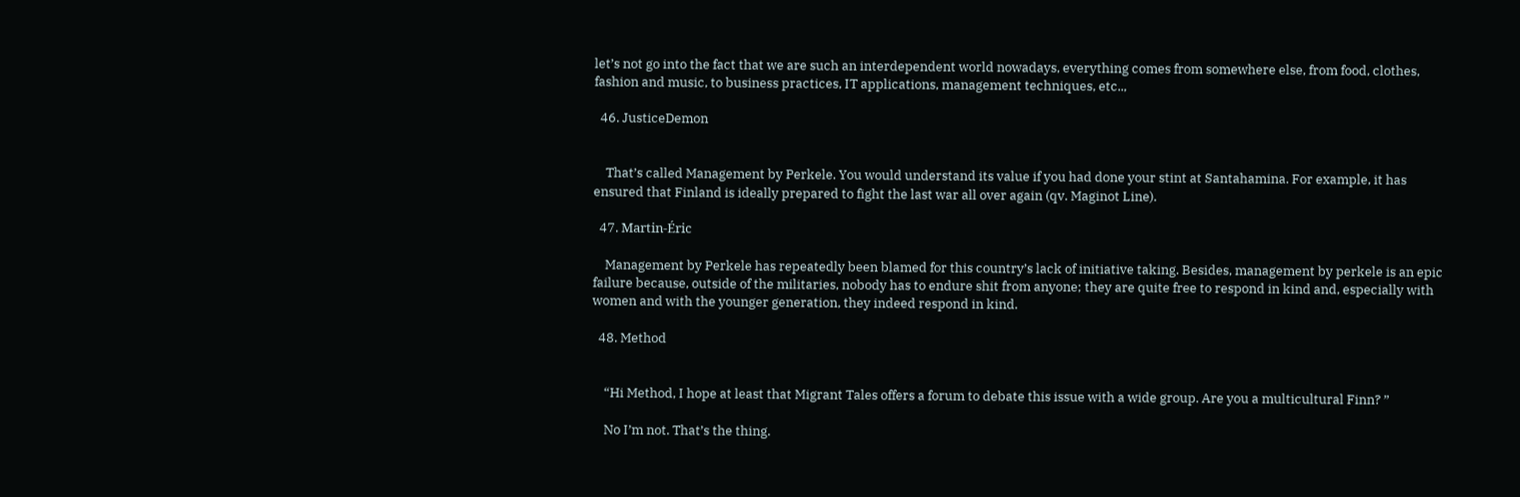let’s not go into the fact that we are such an interdependent world nowadays, everything comes from somewhere else, from food, clothes, fashion and music, to business practices, IT applications, management techniques, etc..,

  46. JusticeDemon


    That’s called Management by Perkele. You would understand its value if you had done your stint at Santahamina. For example, it has ensured that Finland is ideally prepared to fight the last war all over again (qv. Maginot Line).

  47. Martin-Éric

    Management by Perkele has repeatedly been blamed for this country’s lack of initiative taking. Besides, management by perkele is an epic failure because, outside of the militaries, nobody has to endure shit from anyone; they are quite free to respond in kind and, especially with women and with the younger generation, they indeed respond in kind.

  48. Method


    “Hi Method, I hope at least that Migrant Tales offers a forum to debate this issue with a wide group. Are you a multicultural Finn? ”

    No I’m not. That’s the thing.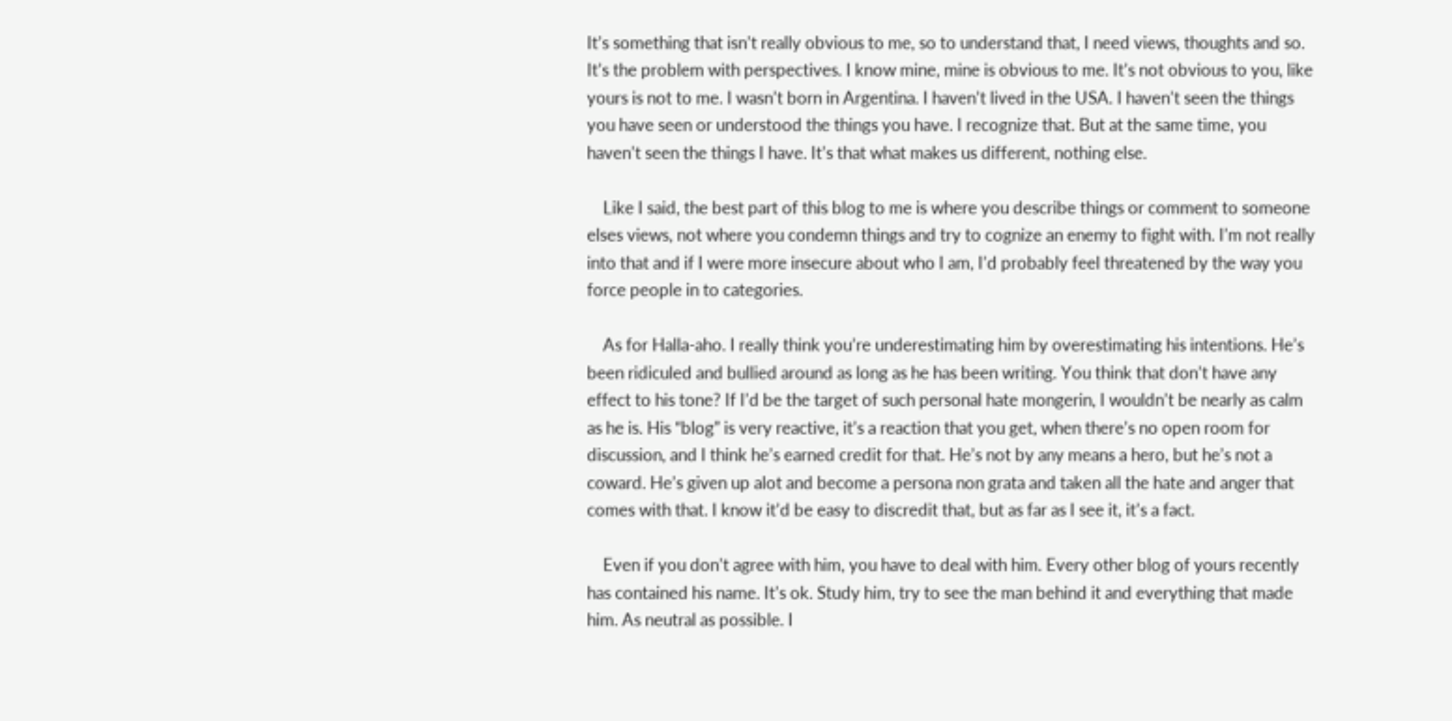It’s something that isn’t really obvious to me, so to understand that, I need views, thoughts and so. It’s the problem with perspectives. I know mine, mine is obvious to me. It’s not obvious to you, like yours is not to me. I wasn’t born in Argentina. I haven’t lived in the USA. I haven’t seen the things you have seen or understood the things you have. I recognize that. But at the same time, you haven’t seen the things I have. It’s that what makes us different, nothing else.

    Like I said, the best part of this blog to me is where you describe things or comment to someone elses views, not where you condemn things and try to cognize an enemy to fight with. I’m not really into that and if I were more insecure about who I am, I’d probably feel threatened by the way you force people in to categories.

    As for Halla-aho. I really think you’re underestimating him by overestimating his intentions. He’s been ridiculed and bullied around as long as he has been writing. You think that don’t have any effect to his tone? If I’d be the target of such personal hate mongerin, I wouldn’t be nearly as calm as he is. His “blog” is very reactive, it’s a reaction that you get, when there’s no open room for discussion, and I think he’s earned credit for that. He’s not by any means a hero, but he’s not a coward. He’s given up alot and become a persona non grata and taken all the hate and anger that comes with that. I know it’d be easy to discredit that, but as far as I see it, it’s a fact.

    Even if you don’t agree with him, you have to deal with him. Every other blog of yours recently has contained his name. It’s ok. Study him, try to see the man behind it and everything that made him. As neutral as possible. I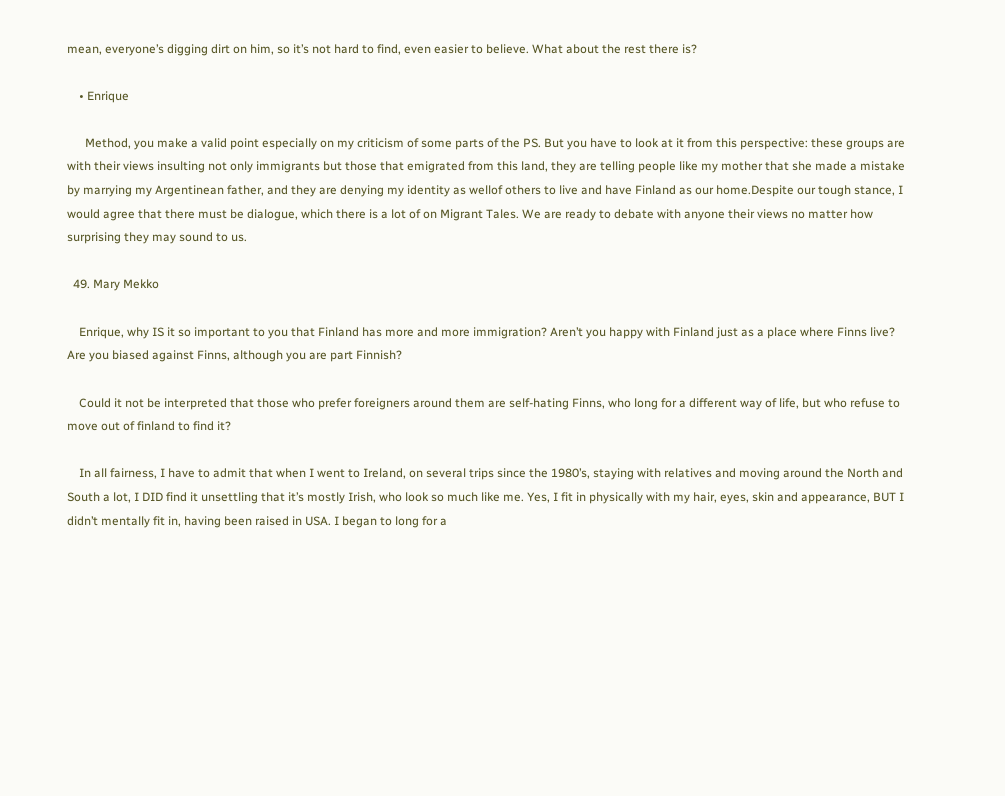mean, everyone’s digging dirt on him, so it’s not hard to find, even easier to believe. What about the rest there is?

    • Enrique

      Method, you make a valid point especially on my criticism of some parts of the PS. But you have to look at it from this perspective: these groups are with their views insulting not only immigrants but those that emigrated from this land, they are telling people like my mother that she made a mistake by marrying my Argentinean father, and they are denying my identity as wellof others to live and have Finland as our home.Despite our tough stance, I would agree that there must be dialogue, which there is a lot of on Migrant Tales. We are ready to debate with anyone their views no matter how surprising they may sound to us.

  49. Mary Mekko

    Enrique, why IS it so important to you that Finland has more and more immigration? Aren’t you happy with Finland just as a place where Finns live? Are you biased against Finns, although you are part Finnish?

    Could it not be interpreted that those who prefer foreigners around them are self-hating Finns, who long for a different way of life, but who refuse to move out of finland to find it?

    In all fairness, I have to admit that when I went to Ireland, on several trips since the 1980’s, staying with relatives and moving around the North and South a lot, I DID find it unsettling that it’s mostly Irish, who look so much like me. Yes, I fit in physically with my hair, eyes, skin and appearance, BUT I didn’t mentally fit in, having been raised in USA. I began to long for a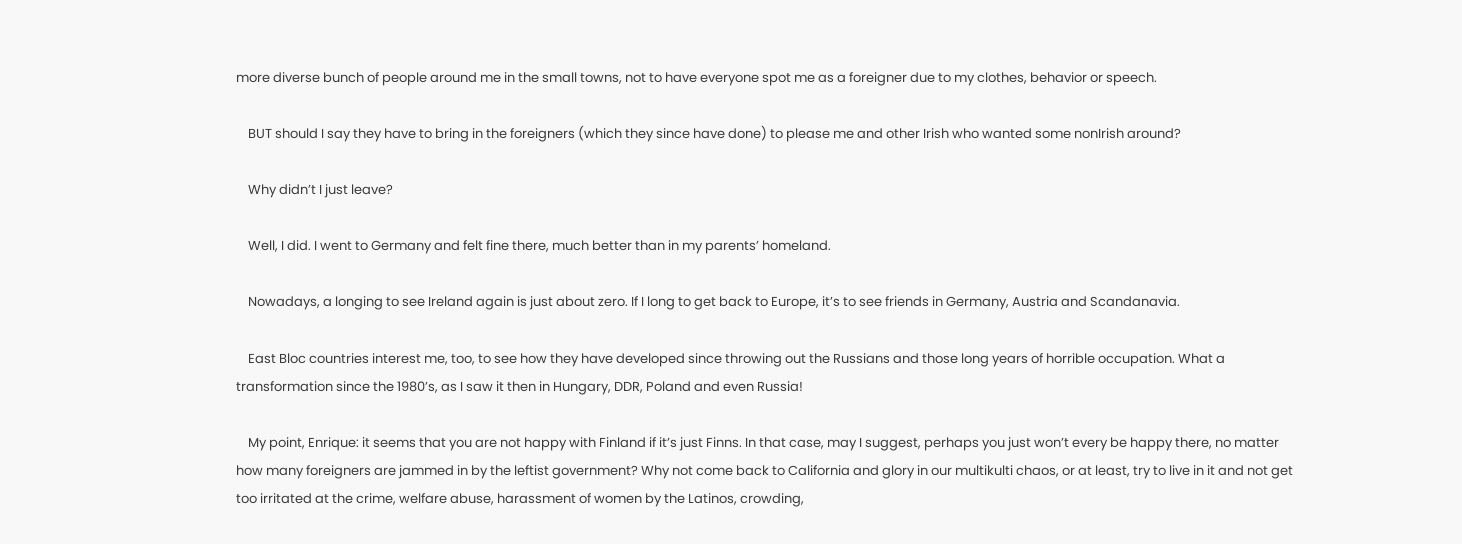more diverse bunch of people around me in the small towns, not to have everyone spot me as a foreigner due to my clothes, behavior or speech.

    BUT should I say they have to bring in the foreigners (which they since have done) to please me and other Irish who wanted some nonIrish around?

    Why didn’t I just leave?

    Well, I did. I went to Germany and felt fine there, much better than in my parents’ homeland.

    Nowadays, a longing to see Ireland again is just about zero. If I long to get back to Europe, it’s to see friends in Germany, Austria and Scandanavia.

    East Bloc countries interest me, too, to see how they have developed since throwing out the Russians and those long years of horrible occupation. What a transformation since the 1980’s, as I saw it then in Hungary, DDR, Poland and even Russia!

    My point, Enrique: it seems that you are not happy with Finland if it’s just Finns. In that case, may I suggest, perhaps you just won’t every be happy there, no matter how many foreigners are jammed in by the leftist government? Why not come back to California and glory in our multikulti chaos, or at least, try to live in it and not get too irritated at the crime, welfare abuse, harassment of women by the Latinos, crowding,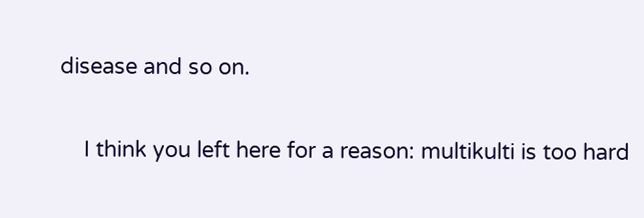disease and so on.

    I think you left here for a reason: multikulti is too hard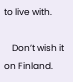to live with.

    Don’t wish it on Finland.